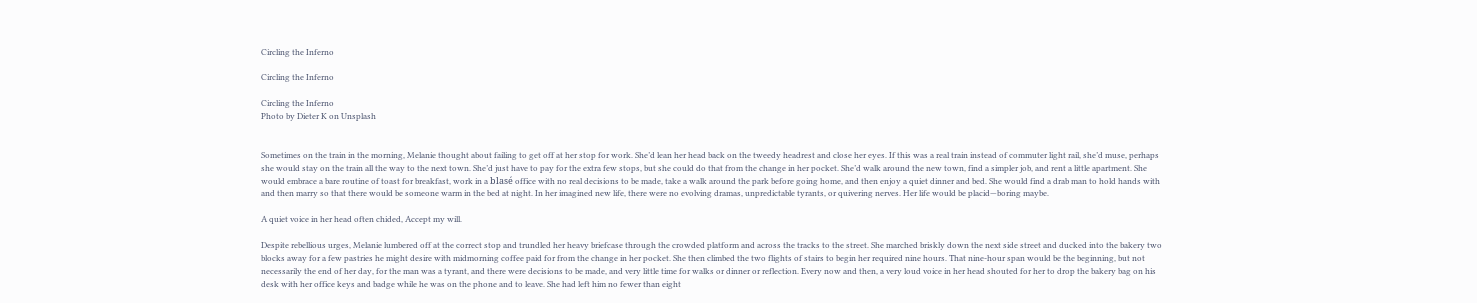Circling the Inferno

Circling the Inferno

Circling the Inferno
Photo by Dieter K on Unsplash


Sometimes on the train in the morning, Melanie thought about failing to get off at her stop for work. She’d lean her head back on the tweedy headrest and close her eyes. If this was a real train instead of commuter light rail, she’d muse, perhaps she would stay on the train all the way to the next town. She’d just have to pay for the extra few stops, but she could do that from the change in her pocket. She’d walk around the new town, find a simpler job, and rent a little apartment. She would embrace a bare routine of toast for breakfast, work in a blasé office with no real decisions to be made, take a walk around the park before going home, and then enjoy a quiet dinner and bed. She would find a drab man to hold hands with and then marry so that there would be someone warm in the bed at night. In her imagined new life, there were no evolving dramas, unpredictable tyrants, or quivering nerves. Her life would be placid—boring maybe.

A quiet voice in her head often chided, Accept my will.

Despite rebellious urges, Melanie lumbered off at the correct stop and trundled her heavy briefcase through the crowded platform and across the tracks to the street. She marched briskly down the next side street and ducked into the bakery two blocks away for a few pastries he might desire with midmorning coffee paid for from the change in her pocket. She then climbed the two flights of stairs to begin her required nine hours. That nine-hour span would be the beginning, but not necessarily the end of her day, for the man was a tyrant, and there were decisions to be made, and very little time for walks or dinner or reflection. Every now and then, a very loud voice in her head shouted for her to drop the bakery bag on his desk with her office keys and badge while he was on the phone and to leave. She had left him no fewer than eight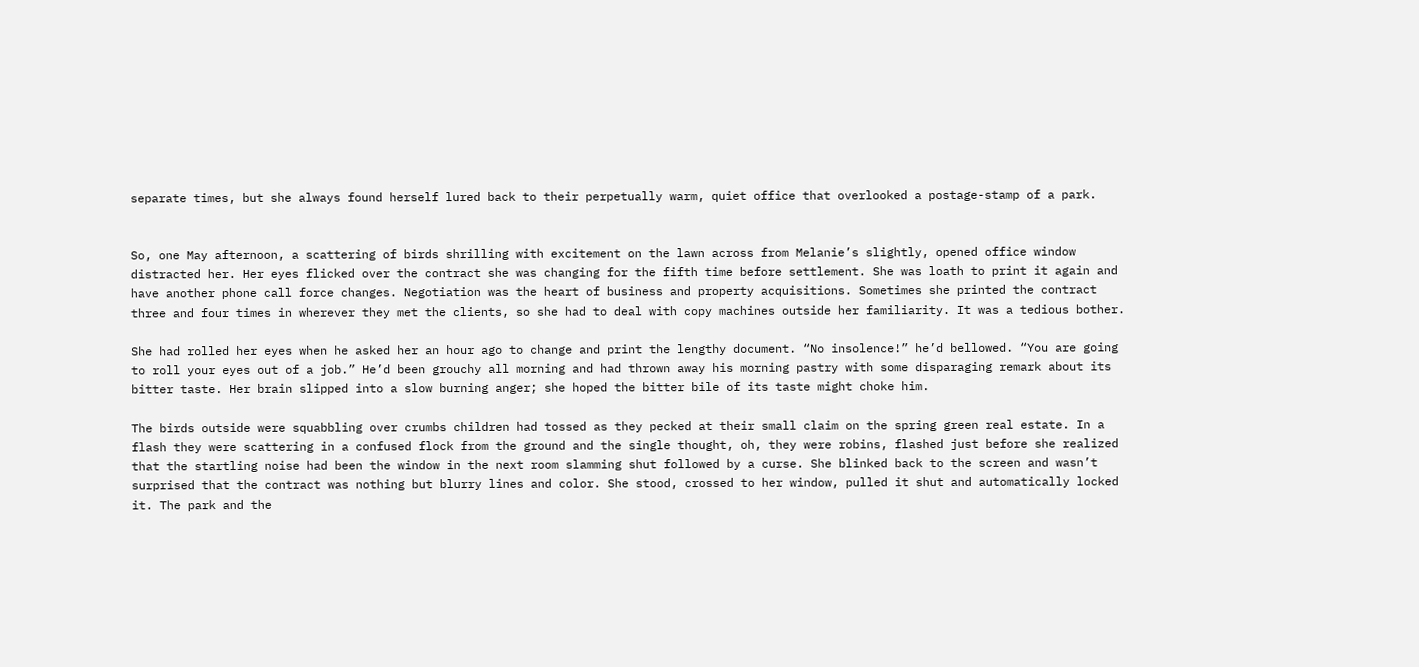separate times, but she always found herself lured back to their perpetually warm, quiet office that overlooked a postage-stamp of a park.


So, one May afternoon, a scattering of birds shrilling with excitement on the lawn across from Melanie’s slightly, opened office window distracted her. Her eyes flicked over the contract she was changing for the fifth time before settlement. She was loath to print it again and have another phone call force changes. Negotiation was the heart of business and property acquisitions. Sometimes she printed the contract three and four times in wherever they met the clients, so she had to deal with copy machines outside her familiarity. It was a tedious bother.

She had rolled her eyes when he asked her an hour ago to change and print the lengthy document. “No insolence!” he’d bellowed. “You are going to roll your eyes out of a job.” He’d been grouchy all morning and had thrown away his morning pastry with some disparaging remark about its bitter taste. Her brain slipped into a slow burning anger; she hoped the bitter bile of its taste might choke him.

The birds outside were squabbling over crumbs children had tossed as they pecked at their small claim on the spring green real estate. In a flash they were scattering in a confused flock from the ground and the single thought, oh, they were robins, flashed just before she realized that the startling noise had been the window in the next room slamming shut followed by a curse. She blinked back to the screen and wasn’t surprised that the contract was nothing but blurry lines and color. She stood, crossed to her window, pulled it shut and automatically locked it. The park and the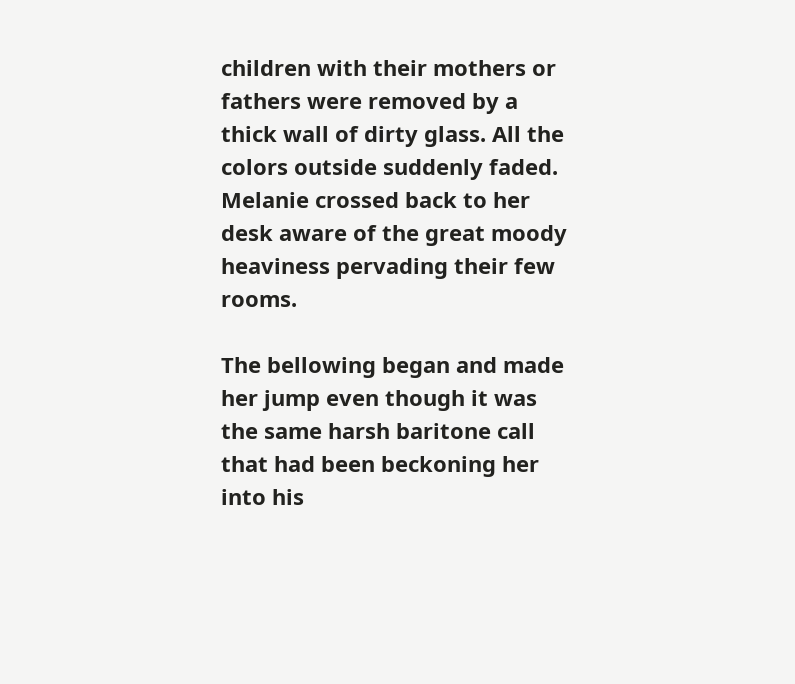children with their mothers or fathers were removed by a thick wall of dirty glass. All the colors outside suddenly faded. Melanie crossed back to her desk aware of the great moody heaviness pervading their few rooms.

The bellowing began and made her jump even though it was the same harsh baritone call that had been beckoning her into his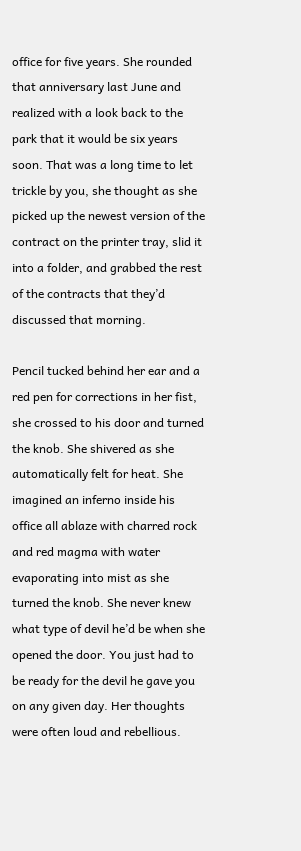office for five years. She rounded that anniversary last June and realized with a look back to the park that it would be six years soon. That was a long time to let trickle by you, she thought as she picked up the newest version of the contract on the printer tray, slid it into a folder, and grabbed the rest of the contracts that they’d discussed that morning.

Pencil tucked behind her ear and a red pen for corrections in her fist, she crossed to his door and turned the knob. She shivered as she automatically felt for heat. She imagined an inferno inside his office all ablaze with charred rock and red magma with water evaporating into mist as she turned the knob. She never knew what type of devil he’d be when she opened the door. You just had to be ready for the devil he gave you on any given day. Her thoughts were often loud and rebellious.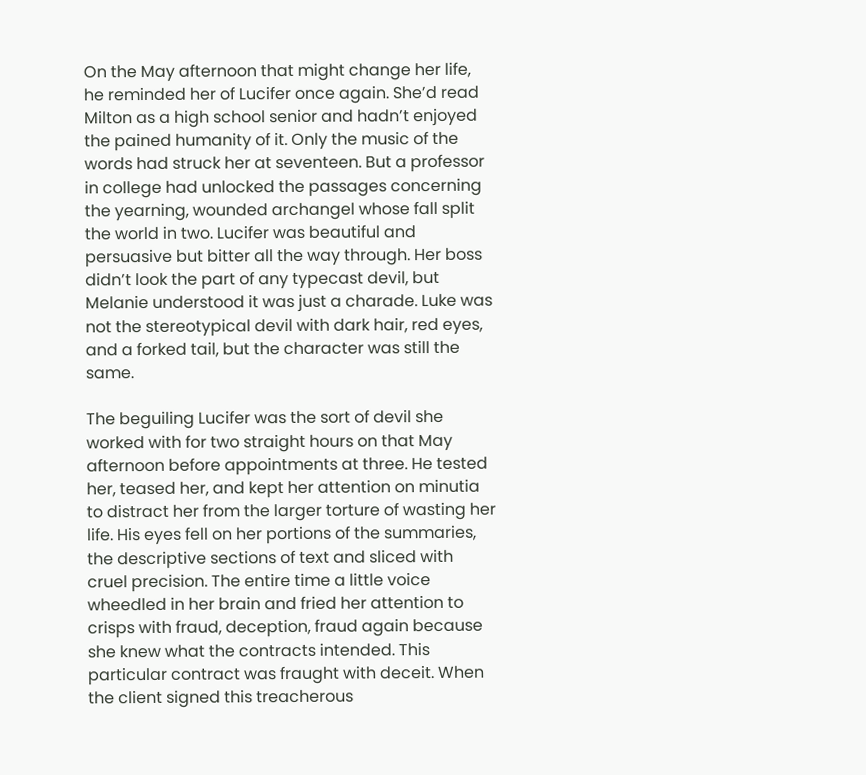On the May afternoon that might change her life, he reminded her of Lucifer once again. She’d read Milton as a high school senior and hadn’t enjoyed the pained humanity of it. Only the music of the words had struck her at seventeen. But a professor in college had unlocked the passages concerning the yearning, wounded archangel whose fall split the world in two. Lucifer was beautiful and persuasive but bitter all the way through. Her boss didn’t look the part of any typecast devil, but Melanie understood it was just a charade. Luke was not the stereotypical devil with dark hair, red eyes, and a forked tail, but the character was still the same.

The beguiling Lucifer was the sort of devil she worked with for two straight hours on that May afternoon before appointments at three. He tested her, teased her, and kept her attention on minutia to distract her from the larger torture of wasting her life. His eyes fell on her portions of the summaries, the descriptive sections of text and sliced with cruel precision. The entire time a little voice wheedled in her brain and fried her attention to crisps with fraud, deception, fraud again because she knew what the contracts intended. This particular contract was fraught with deceit. When the client signed this treacherous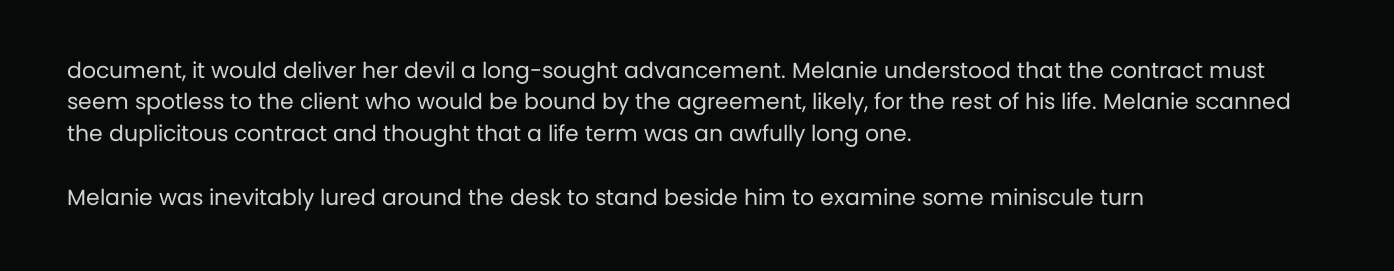document, it would deliver her devil a long-sought advancement. Melanie understood that the contract must seem spotless to the client who would be bound by the agreement, likely, for the rest of his life. Melanie scanned the duplicitous contract and thought that a life term was an awfully long one.

Melanie was inevitably lured around the desk to stand beside him to examine some miniscule turn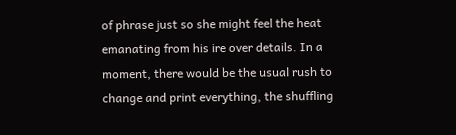of phrase just so she might feel the heat emanating from his ire over details. In a moment, there would be the usual rush to change and print everything, the shuffling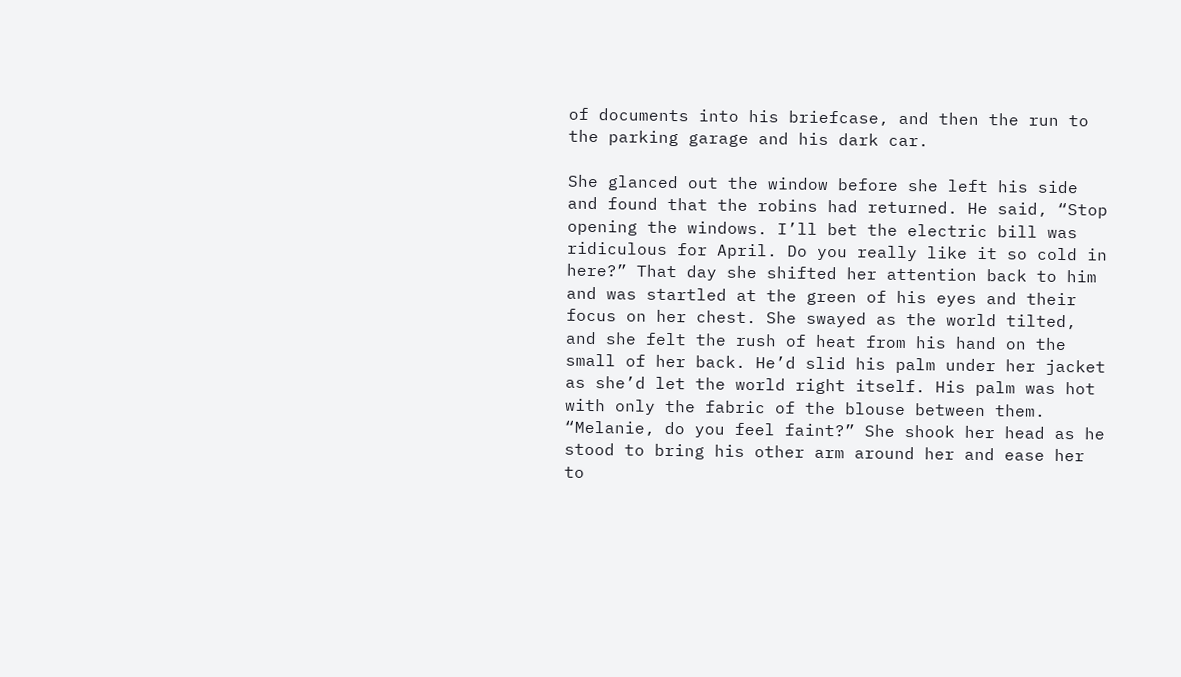of documents into his briefcase, and then the run to the parking garage and his dark car.

She glanced out the window before she left his side and found that the robins had returned. He said, “Stop opening the windows. I’ll bet the electric bill was ridiculous for April. Do you really like it so cold in here?” That day she shifted her attention back to him and was startled at the green of his eyes and their focus on her chest. She swayed as the world tilted, and she felt the rush of heat from his hand on the small of her back. He’d slid his palm under her jacket as she’d let the world right itself. His palm was hot with only the fabric of the blouse between them. “Melanie, do you feel faint?” She shook her head as he stood to bring his other arm around her and ease her to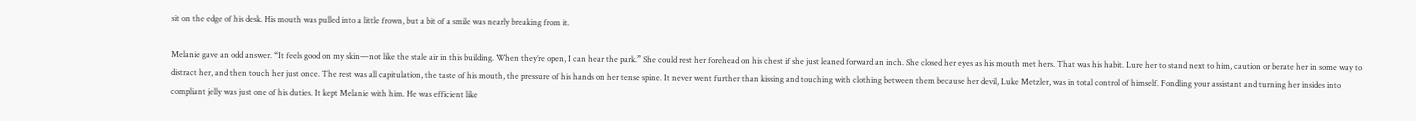sit on the edge of his desk. His mouth was pulled into a little frown, but a bit of a smile was nearly breaking from it.

Melanie gave an odd answer. “It feels good on my skin—not like the stale air in this building. When they’re open, I can hear the park.” She could rest her forehead on his chest if she just leaned forward an inch. She closed her eyes as his mouth met hers. That was his habit. Lure her to stand next to him, caution or berate her in some way to distract her, and then touch her just once. The rest was all capitulation, the taste of his mouth, the pressure of his hands on her tense spine. It never went further than kissing and touching with clothing between them because her devil, Luke Metzler, was in total control of himself. Fondling your assistant and turning her insides into compliant jelly was just one of his duties. It kept Melanie with him. He was efficient like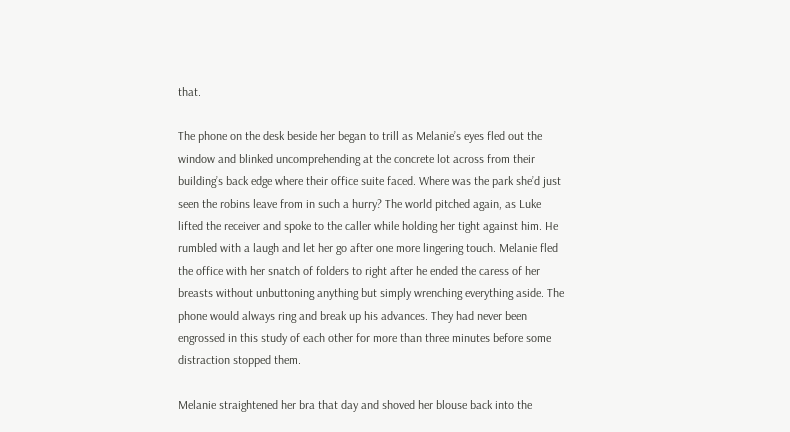that.

The phone on the desk beside her began to trill as Melanie’s eyes fled out the window and blinked uncomprehending at the concrete lot across from their building’s back edge where their office suite faced. Where was the park she’d just seen the robins leave from in such a hurry? The world pitched again, as Luke lifted the receiver and spoke to the caller while holding her tight against him. He rumbled with a laugh and let her go after one more lingering touch. Melanie fled the office with her snatch of folders to right after he ended the caress of her breasts without unbuttoning anything but simply wrenching everything aside. The phone would always ring and break up his advances. They had never been engrossed in this study of each other for more than three minutes before some distraction stopped them.

Melanie straightened her bra that day and shoved her blouse back into the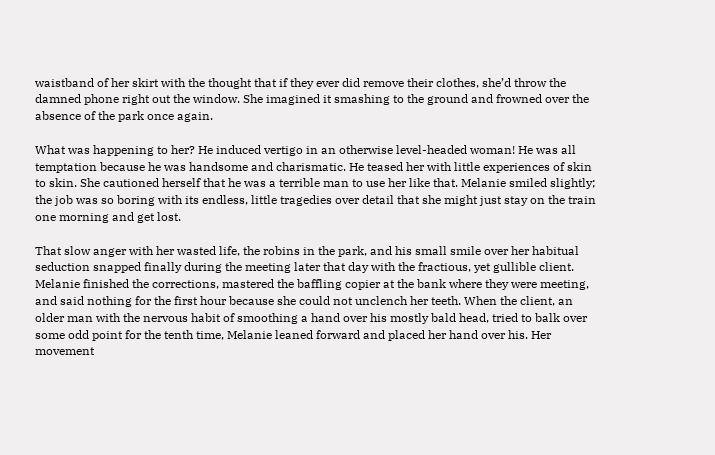waistband of her skirt with the thought that if they ever did remove their clothes, she’d throw the damned phone right out the window. She imagined it smashing to the ground and frowned over the absence of the park once again.

What was happening to her? He induced vertigo in an otherwise level-headed woman! He was all temptation because he was handsome and charismatic. He teased her with little experiences of skin to skin. She cautioned herself that he was a terrible man to use her like that. Melanie smiled slightly; the job was so boring with its endless, little tragedies over detail that she might just stay on the train one morning and get lost.

That slow anger with her wasted life, the robins in the park, and his small smile over her habitual seduction snapped finally during the meeting later that day with the fractious, yet gullible client. Melanie finished the corrections, mastered the baffling copier at the bank where they were meeting, and said nothing for the first hour because she could not unclench her teeth. When the client, an older man with the nervous habit of smoothing a hand over his mostly bald head, tried to balk over some odd point for the tenth time, Melanie leaned forward and placed her hand over his. Her movement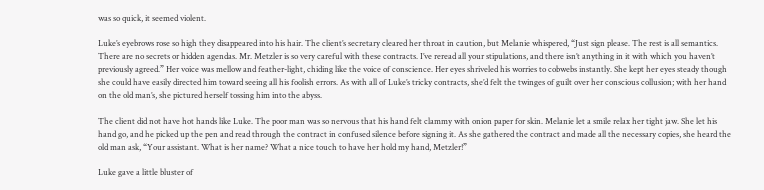was so quick, it seemed violent.

Luke’s eyebrows rose so high they disappeared into his hair. The client’s secretary cleared her throat in caution, but Melanie whispered, “Just sign please. The rest is all semantics. There are no secrets or hidden agendas. Mr. Metzler is so very careful with these contracts. I’ve reread all your stipulations, and there isn’t anything in it with which you haven’t previously agreed.” Her voice was mellow and feather-light, chiding like the voice of conscience. Her eyes shriveled his worries to cobwebs instantly. She kept her eyes steady though she could have easily directed him toward seeing all his foolish errors. As with all of Luke’s tricky contracts, she’d felt the twinges of guilt over her conscious collusion; with her hand on the old man’s, she pictured herself tossing him into the abyss.

The client did not have hot hands like Luke. The poor man was so nervous that his hand felt clammy with onion paper for skin. Melanie let a smile relax her tight jaw. She let his hand go, and he picked up the pen and read through the contract in confused silence before signing it. As she gathered the contract and made all the necessary copies, she heard the old man ask, “Your assistant. What is her name? What a nice touch to have her hold my hand, Metzler!”

Luke gave a little bluster of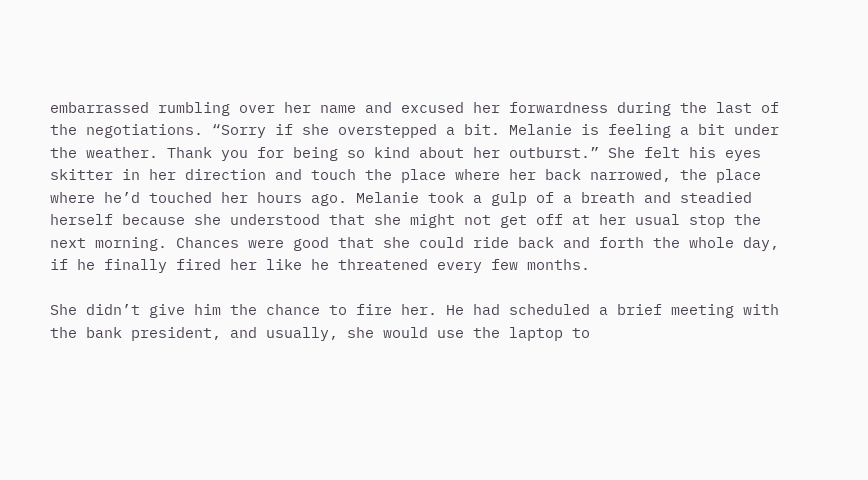embarrassed rumbling over her name and excused her forwardness during the last of the negotiations. “Sorry if she overstepped a bit. Melanie is feeling a bit under the weather. Thank you for being so kind about her outburst.” She felt his eyes skitter in her direction and touch the place where her back narrowed, the place where he’d touched her hours ago. Melanie took a gulp of a breath and steadied herself because she understood that she might not get off at her usual stop the next morning. Chances were good that she could ride back and forth the whole day, if he finally fired her like he threatened every few months.

She didn’t give him the chance to fire her. He had scheduled a brief meeting with the bank president, and usually, she would use the laptop to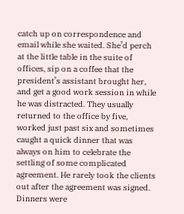catch up on correspondence and email while she waited. She’d perch at the little table in the suite of offices, sip on a coffee that the president’s assistant brought her, and get a good work session in while he was distracted. They usually returned to the office by five, worked just past six and sometimes caught a quick dinner that was always on him to celebrate the settling of some complicated agreement. He rarely took the clients out after the agreement was signed. Dinners were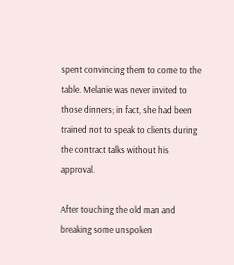spent convincing them to come to the table. Melanie was never invited to those dinners; in fact, she had been trained not to speak to clients during the contract talks without his approval.

After touching the old man and breaking some unspoken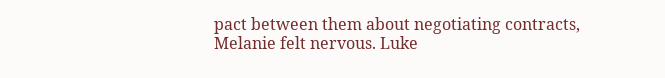pact between them about negotiating contracts, Melanie felt nervous. Luke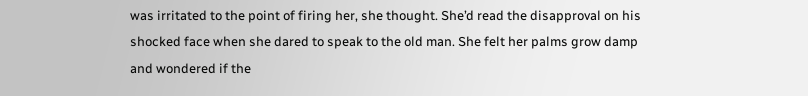was irritated to the point of firing her, she thought. She’d read the disapproval on his shocked face when she dared to speak to the old man. She felt her palms grow damp and wondered if the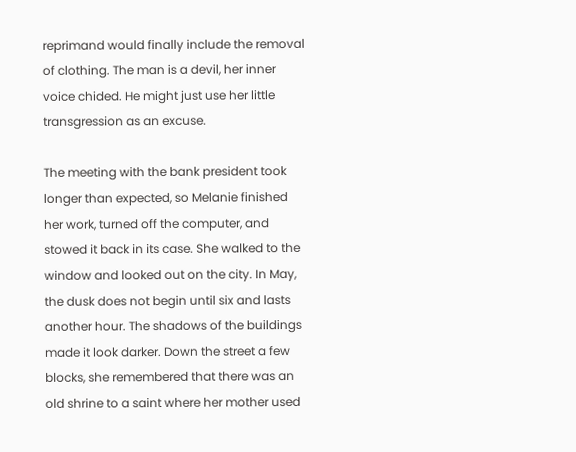reprimand would finally include the removal of clothing. The man is a devil, her inner voice chided. He might just use her little transgression as an excuse.

The meeting with the bank president took longer than expected, so Melanie finished her work, turned off the computer, and stowed it back in its case. She walked to the window and looked out on the city. In May, the dusk does not begin until six and lasts another hour. The shadows of the buildings made it look darker. Down the street a few blocks, she remembered that there was an old shrine to a saint where her mother used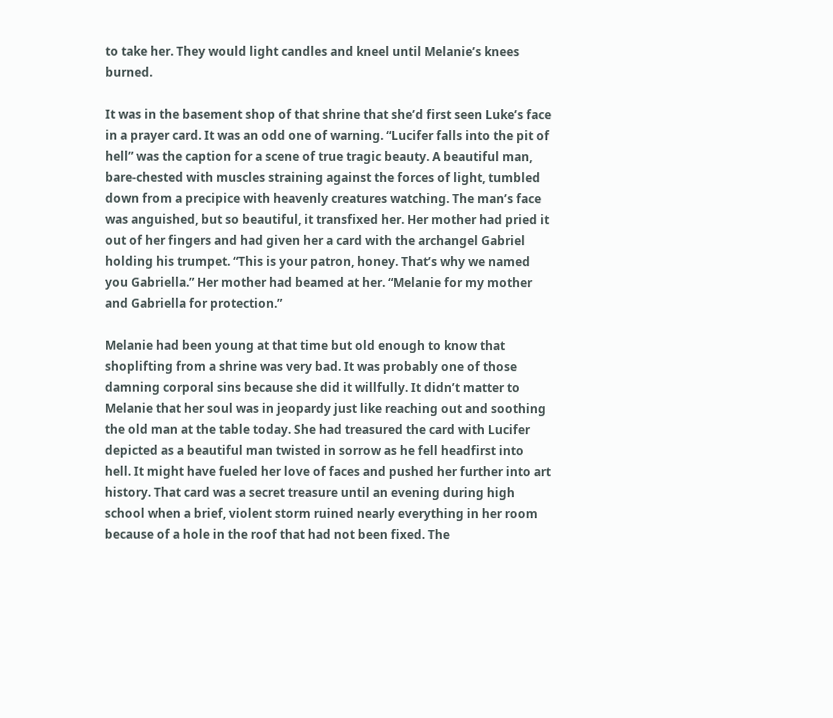to take her. They would light candles and kneel until Melanie’s knees burned.

It was in the basement shop of that shrine that she’d first seen Luke’s face in a prayer card. It was an odd one of warning. “Lucifer falls into the pit of hell” was the caption for a scene of true tragic beauty. A beautiful man, bare-chested with muscles straining against the forces of light, tumbled down from a precipice with heavenly creatures watching. The man’s face was anguished, but so beautiful, it transfixed her. Her mother had pried it out of her fingers and had given her a card with the archangel Gabriel holding his trumpet. “This is your patron, honey. That’s why we named you Gabriella.” Her mother had beamed at her. “Melanie for my mother and Gabriella for protection.”

Melanie had been young at that time but old enough to know that shoplifting from a shrine was very bad. It was probably one of those damning corporal sins because she did it willfully. It didn’t matter to Melanie that her soul was in jeopardy just like reaching out and soothing the old man at the table today. She had treasured the card with Lucifer depicted as a beautiful man twisted in sorrow as he fell headfirst into hell. It might have fueled her love of faces and pushed her further into art history. That card was a secret treasure until an evening during high school when a brief, violent storm ruined nearly everything in her room because of a hole in the roof that had not been fixed. The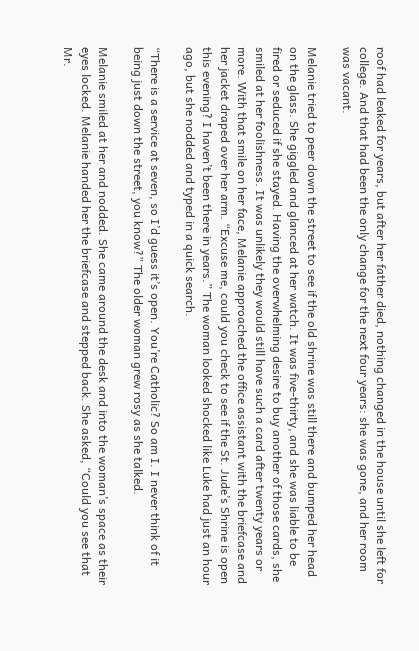roof had leaked for years, but after her father died, nothing changed in the house until she left for college. And that had been the only change for the next four years: she was gone, and her room was vacant.

Melanie tried to peer down the street to see if the old shrine was still there and bumped her head on the glass. She giggled and glanced at her watch. It was five-thirty, and she was liable to be fired or seduced if she stayed. Having the overwhelming desire to buy another of those cards, she smiled at her foolishness. It was unlikely they would still have such a card after twenty years or more. With that smile on her face, Melanie approached the office assistant with the briefcase and her jacket draped over her arm. “Excuse me, could you check to see if the St. Jude’s Shrine is open this evening? I haven’t been there in years.” The woman looked shocked like Luke had just an hour ago, but she nodded and typed in a quick search.

“There is a service at seven, so I’d guess it’s open. You’re Catholic? So am I. I never think of it being just down the street, you know?” The older woman grew rosy as she talked.

Melanie smiled at her and nodded. She came around the desk and into the woman’s space as their eyes locked. Melanie handed her the briefcase and stepped back. She asked, “Could you see that Mr.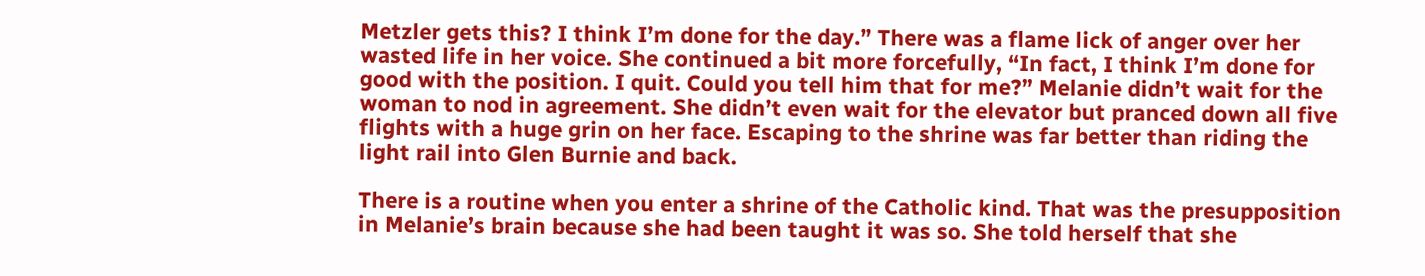Metzler gets this? I think I’m done for the day.” There was a flame lick of anger over her wasted life in her voice. She continued a bit more forcefully, “In fact, I think I’m done for good with the position. I quit. Could you tell him that for me?” Melanie didn’t wait for the woman to nod in agreement. She didn’t even wait for the elevator but pranced down all five flights with a huge grin on her face. Escaping to the shrine was far better than riding the light rail into Glen Burnie and back.

There is a routine when you enter a shrine of the Catholic kind. That was the presupposition in Melanie’s brain because she had been taught it was so. She told herself that she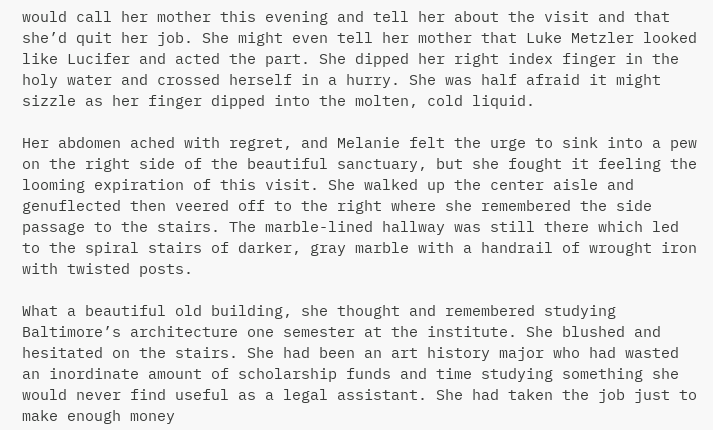would call her mother this evening and tell her about the visit and that she’d quit her job. She might even tell her mother that Luke Metzler looked like Lucifer and acted the part. She dipped her right index finger in the holy water and crossed herself in a hurry. She was half afraid it might sizzle as her finger dipped into the molten, cold liquid.

Her abdomen ached with regret, and Melanie felt the urge to sink into a pew on the right side of the beautiful sanctuary, but she fought it feeling the looming expiration of this visit. She walked up the center aisle and genuflected then veered off to the right where she remembered the side passage to the stairs. The marble-lined hallway was still there which led to the spiral stairs of darker, gray marble with a handrail of wrought iron with twisted posts.

What a beautiful old building, she thought and remembered studying Baltimore’s architecture one semester at the institute. She blushed and hesitated on the stairs. She had been an art history major who had wasted an inordinate amount of scholarship funds and time studying something she would never find useful as a legal assistant. She had taken the job just to make enough money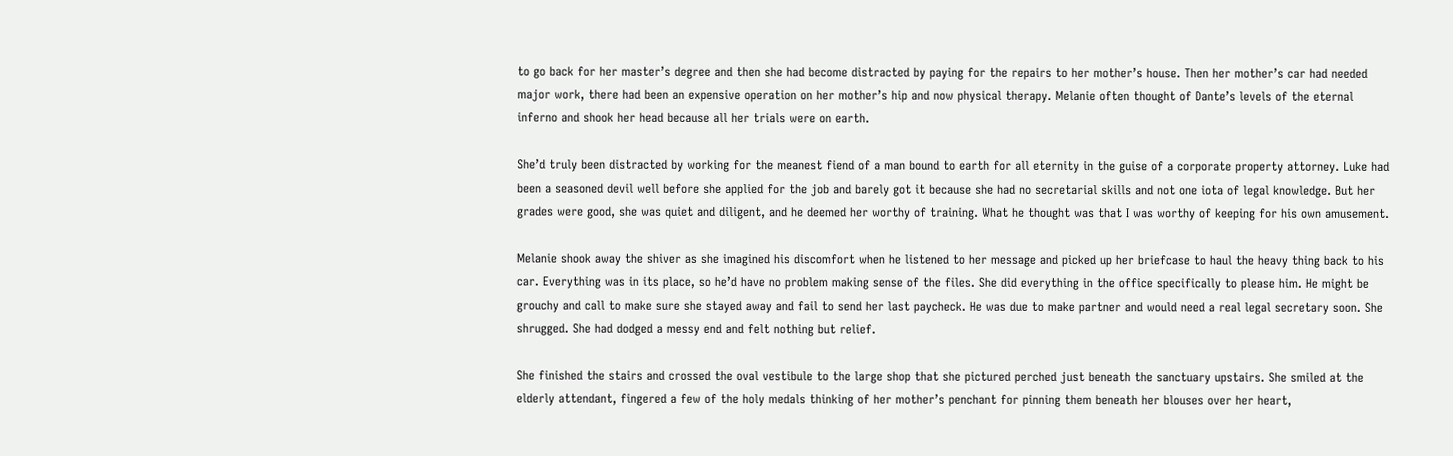to go back for her master’s degree and then she had become distracted by paying for the repairs to her mother’s house. Then her mother’s car had needed major work, there had been an expensive operation on her mother’s hip and now physical therapy. Melanie often thought of Dante’s levels of the eternal inferno and shook her head because all her trials were on earth.

She’d truly been distracted by working for the meanest fiend of a man bound to earth for all eternity in the guise of a corporate property attorney. Luke had been a seasoned devil well before she applied for the job and barely got it because she had no secretarial skills and not one iota of legal knowledge. But her grades were good, she was quiet and diligent, and he deemed her worthy of training. What he thought was that I was worthy of keeping for his own amusement.

Melanie shook away the shiver as she imagined his discomfort when he listened to her message and picked up her briefcase to haul the heavy thing back to his car. Everything was in its place, so he’d have no problem making sense of the files. She did everything in the office specifically to please him. He might be grouchy and call to make sure she stayed away and fail to send her last paycheck. He was due to make partner and would need a real legal secretary soon. She shrugged. She had dodged a messy end and felt nothing but relief.

She finished the stairs and crossed the oval vestibule to the large shop that she pictured perched just beneath the sanctuary upstairs. She smiled at the elderly attendant, fingered a few of the holy medals thinking of her mother’s penchant for pinning them beneath her blouses over her heart,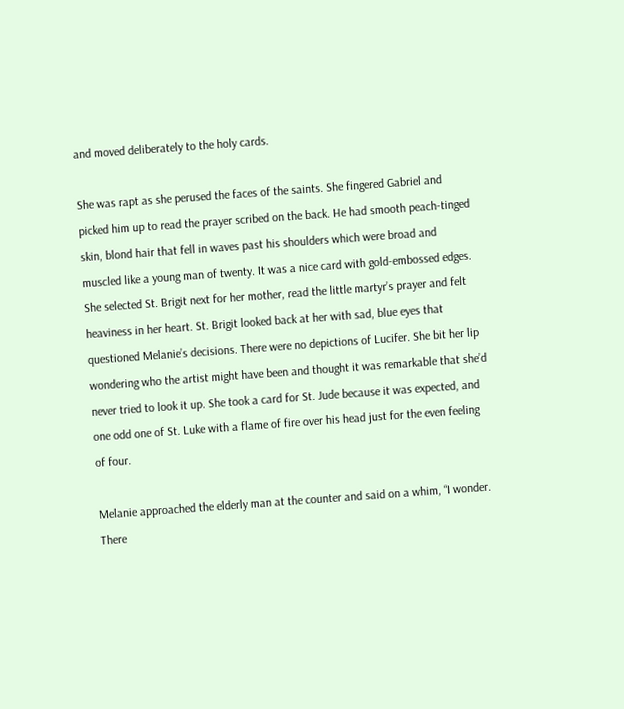and moved deliberately to the holy cards.

She was rapt as she perused the faces of the saints. She fingered Gabriel and picked him up to read the prayer scribed on the back. He had smooth peach-tinged skin, blond hair that fell in waves past his shoulders which were broad and muscled like a young man of twenty. It was a nice card with gold-embossed edges. She selected St. Brigit next for her mother, read the little martyr’s prayer and felt heaviness in her heart. St. Brigit looked back at her with sad, blue eyes that questioned Melanie’s decisions. There were no depictions of Lucifer. She bit her lip wondering who the artist might have been and thought it was remarkable that she’d never tried to look it up. She took a card for St. Jude because it was expected, and one odd one of St. Luke with a flame of fire over his head just for the even feeling of four.

Melanie approached the elderly man at the counter and said on a whim, “I wonder. There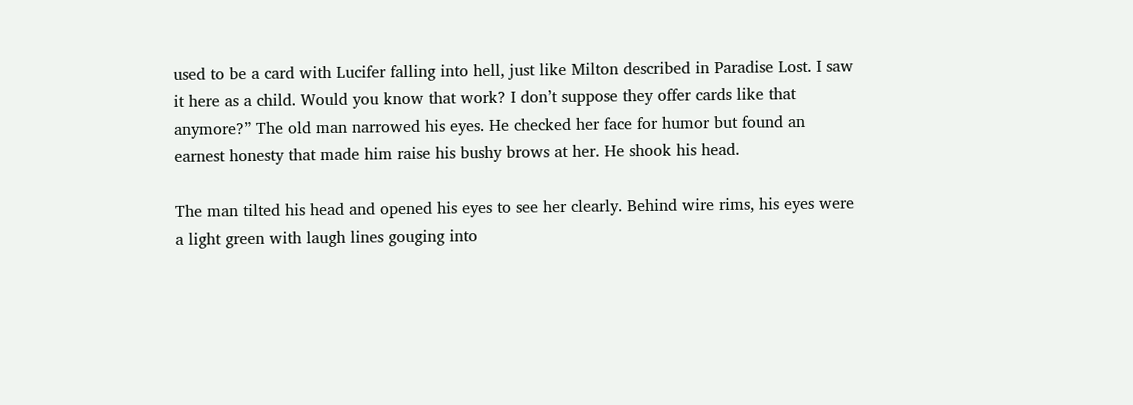used to be a card with Lucifer falling into hell, just like Milton described in Paradise Lost. I saw it here as a child. Would you know that work? I don’t suppose they offer cards like that anymore?” The old man narrowed his eyes. He checked her face for humor but found an earnest honesty that made him raise his bushy brows at her. He shook his head.

The man tilted his head and opened his eyes to see her clearly. Behind wire rims, his eyes were a light green with laugh lines gouging into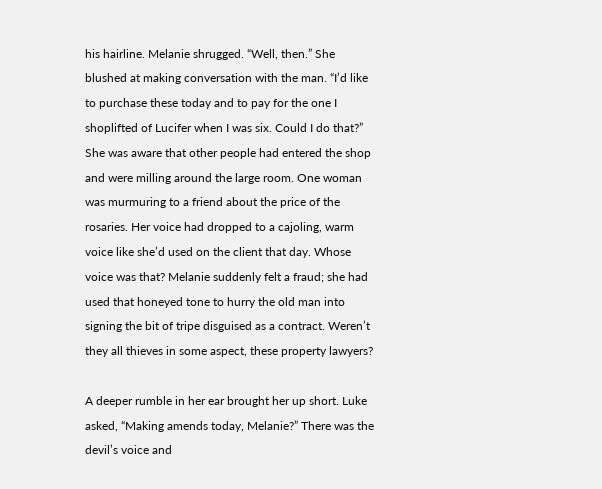his hairline. Melanie shrugged. “Well, then.” She blushed at making conversation with the man. “I’d like to purchase these today and to pay for the one I shoplifted of Lucifer when I was six. Could I do that?” She was aware that other people had entered the shop and were milling around the large room. One woman was murmuring to a friend about the price of the rosaries. Her voice had dropped to a cajoling, warm voice like she’d used on the client that day. Whose voice was that? Melanie suddenly felt a fraud; she had used that honeyed tone to hurry the old man into signing the bit of tripe disguised as a contract. Weren’t they all thieves in some aspect, these property lawyers?

A deeper rumble in her ear brought her up short. Luke asked, “Making amends today, Melanie?” There was the devil’s voice and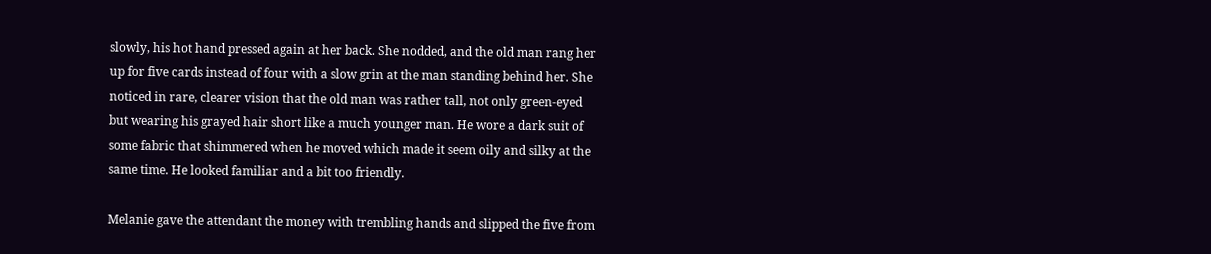slowly, his hot hand pressed again at her back. She nodded, and the old man rang her up for five cards instead of four with a slow grin at the man standing behind her. She noticed in rare, clearer vision that the old man was rather tall, not only green-eyed but wearing his grayed hair short like a much younger man. He wore a dark suit of some fabric that shimmered when he moved which made it seem oily and silky at the same time. He looked familiar and a bit too friendly.

Melanie gave the attendant the money with trembling hands and slipped the five from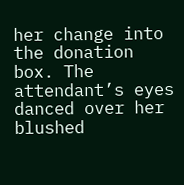her change into the donation box. The attendant’s eyes danced over her blushed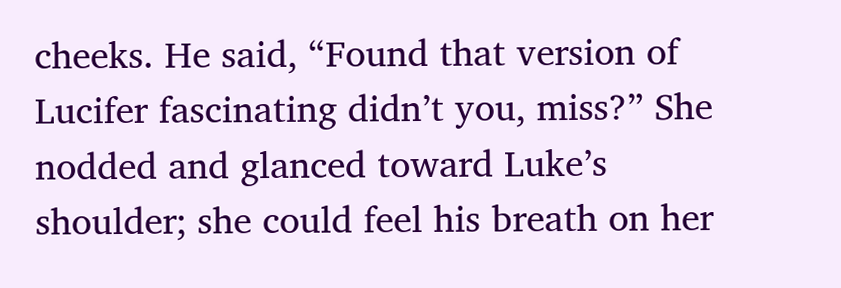cheeks. He said, “Found that version of Lucifer fascinating didn’t you, miss?” She nodded and glanced toward Luke’s shoulder; she could feel his breath on her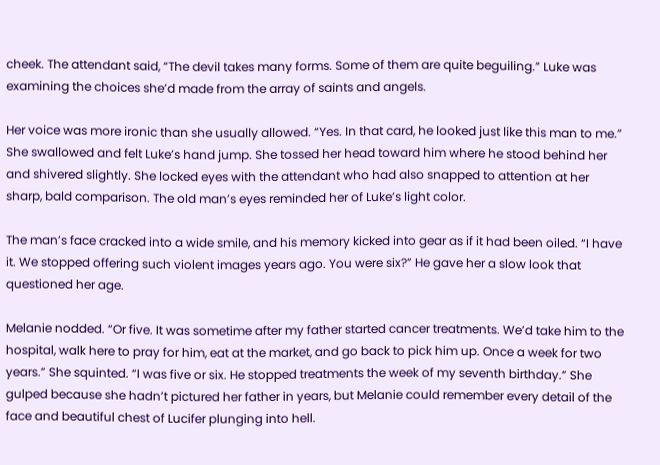cheek. The attendant said, “The devil takes many forms. Some of them are quite beguiling.” Luke was examining the choices she’d made from the array of saints and angels.

Her voice was more ironic than she usually allowed. “Yes. In that card, he looked just like this man to me.” She swallowed and felt Luke’s hand jump. She tossed her head toward him where he stood behind her and shivered slightly. She locked eyes with the attendant who had also snapped to attention at her sharp, bald comparison. The old man’s eyes reminded her of Luke’s light color.

The man’s face cracked into a wide smile, and his memory kicked into gear as if it had been oiled. “I have it. We stopped offering such violent images years ago. You were six?” He gave her a slow look that questioned her age.

Melanie nodded. “Or five. It was sometime after my father started cancer treatments. We’d take him to the hospital, walk here to pray for him, eat at the market, and go back to pick him up. Once a week for two years.” She squinted. “I was five or six. He stopped treatments the week of my seventh birthday.” She gulped because she hadn’t pictured her father in years, but Melanie could remember every detail of the face and beautiful chest of Lucifer plunging into hell.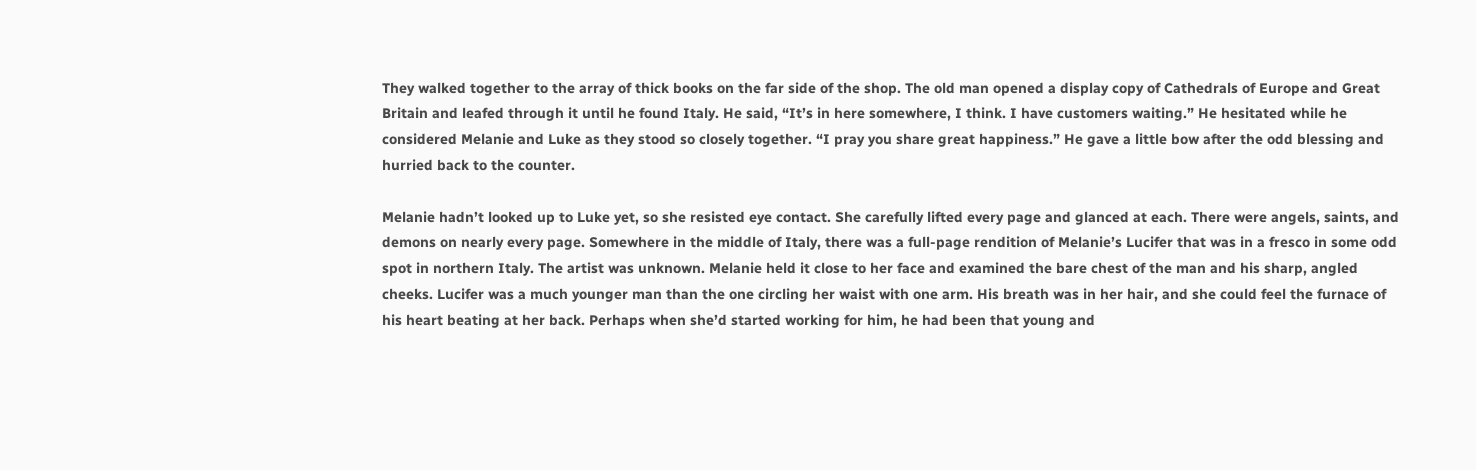They walked together to the array of thick books on the far side of the shop. The old man opened a display copy of Cathedrals of Europe and Great Britain and leafed through it until he found Italy. He said, “It’s in here somewhere, I think. I have customers waiting.” He hesitated while he considered Melanie and Luke as they stood so closely together. “I pray you share great happiness.” He gave a little bow after the odd blessing and hurried back to the counter.

Melanie hadn’t looked up to Luke yet, so she resisted eye contact. She carefully lifted every page and glanced at each. There were angels, saints, and demons on nearly every page. Somewhere in the middle of Italy, there was a full-page rendition of Melanie’s Lucifer that was in a fresco in some odd spot in northern Italy. The artist was unknown. Melanie held it close to her face and examined the bare chest of the man and his sharp, angled cheeks. Lucifer was a much younger man than the one circling her waist with one arm. His breath was in her hair, and she could feel the furnace of his heart beating at her back. Perhaps when she’d started working for him, he had been that young and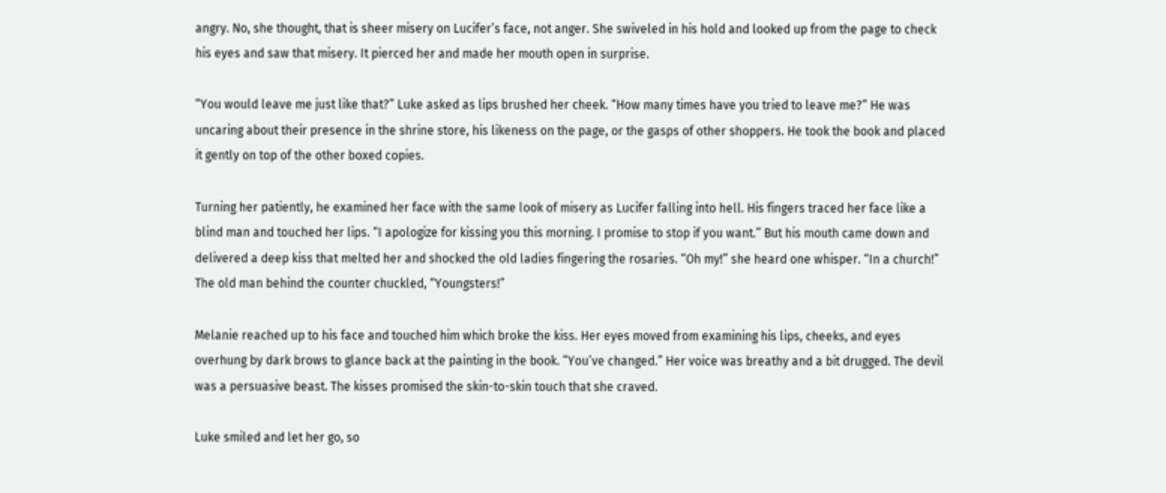angry. No, she thought, that is sheer misery on Lucifer’s face, not anger. She swiveled in his hold and looked up from the page to check his eyes and saw that misery. It pierced her and made her mouth open in surprise.

“You would leave me just like that?” Luke asked as lips brushed her cheek. “How many times have you tried to leave me?” He was uncaring about their presence in the shrine store, his likeness on the page, or the gasps of other shoppers. He took the book and placed it gently on top of the other boxed copies.

Turning her patiently, he examined her face with the same look of misery as Lucifer falling into hell. His fingers traced her face like a blind man and touched her lips. “I apologize for kissing you this morning. I promise to stop if you want.” But his mouth came down and delivered a deep kiss that melted her and shocked the old ladies fingering the rosaries. “Oh my!” she heard one whisper. “In a church!” The old man behind the counter chuckled, “Youngsters!”

Melanie reached up to his face and touched him which broke the kiss. Her eyes moved from examining his lips, cheeks, and eyes overhung by dark brows to glance back at the painting in the book. “You’ve changed.” Her voice was breathy and a bit drugged. The devil was a persuasive beast. The kisses promised the skin-to-skin touch that she craved.

Luke smiled and let her go, so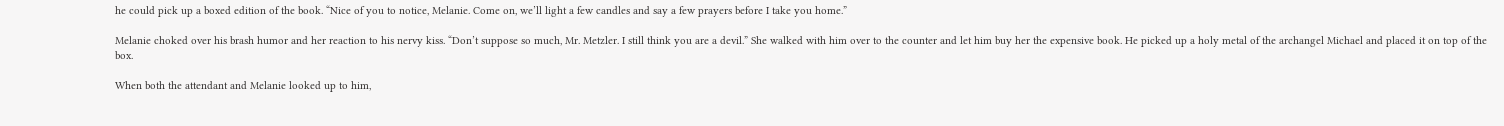he could pick up a boxed edition of the book. “Nice of you to notice, Melanie. Come on, we’ll light a few candles and say a few prayers before I take you home.”

Melanie choked over his brash humor and her reaction to his nervy kiss. “Don’t suppose so much, Mr. Metzler. I still think you are a devil.” She walked with him over to the counter and let him buy her the expensive book. He picked up a holy metal of the archangel Michael and placed it on top of the box.

When both the attendant and Melanie looked up to him,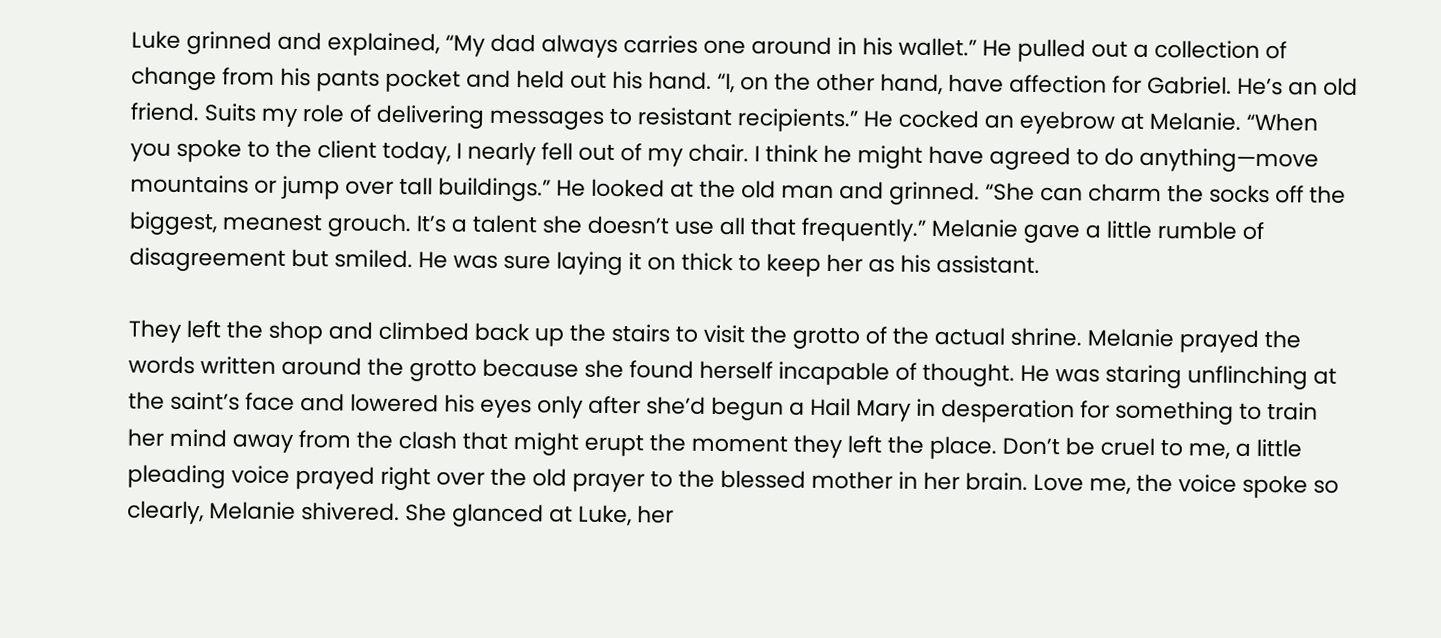Luke grinned and explained, “My dad always carries one around in his wallet.” He pulled out a collection of change from his pants pocket and held out his hand. “I, on the other hand, have affection for Gabriel. He’s an old friend. Suits my role of delivering messages to resistant recipients.” He cocked an eyebrow at Melanie. “When you spoke to the client today, I nearly fell out of my chair. I think he might have agreed to do anything—move mountains or jump over tall buildings.” He looked at the old man and grinned. “She can charm the socks off the biggest, meanest grouch. It’s a talent she doesn’t use all that frequently.” Melanie gave a little rumble of disagreement but smiled. He was sure laying it on thick to keep her as his assistant.

They left the shop and climbed back up the stairs to visit the grotto of the actual shrine. Melanie prayed the words written around the grotto because she found herself incapable of thought. He was staring unflinching at the saint’s face and lowered his eyes only after she’d begun a Hail Mary in desperation for something to train her mind away from the clash that might erupt the moment they left the place. Don’t be cruel to me, a little pleading voice prayed right over the old prayer to the blessed mother in her brain. Love me, the voice spoke so clearly, Melanie shivered. She glanced at Luke, her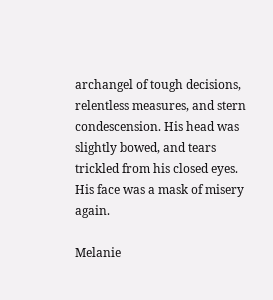archangel of tough decisions, relentless measures, and stern condescension. His head was slightly bowed, and tears trickled from his closed eyes. His face was a mask of misery again.

Melanie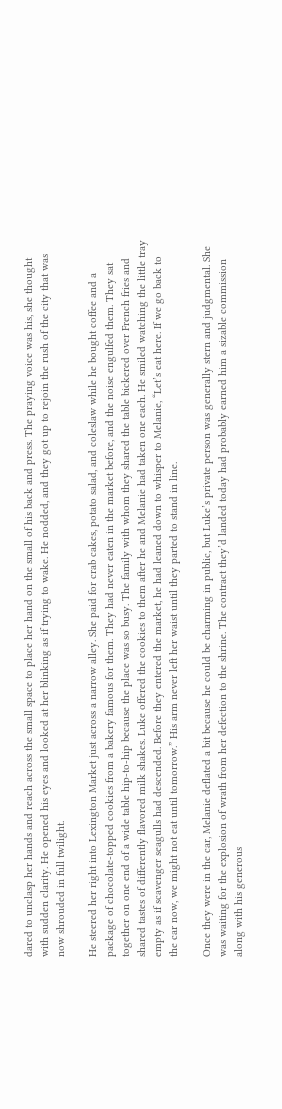dared to unclasp her hands and reach across the small space to place her hand on the small of his back and press. The praying voice was his, she thought with sudden clarity. He opened his eyes and looked at her blinking as if trying to wake. He nodded, and they got up to rejoin the rush of the city that was now shrouded in full twilight.

He steered her right into Lexington Market just across a narrow alley. She paid for crab cakes, potato salad, and coleslaw while he bought coffee and a package of chocolate-topped cookies from a bakery famous for them. They had never eaten in the market before, and the noise engulfed them. They sat together on one end of a wide table hip-to-hip because the place was so busy. The family with whom they shared the table bickered over French fries and shared tastes of differently flavored milk shakes. Luke offered the cookies to them after he and Melanie had taken one each. He smiled watching the little tray empty as if scavenger seagulls had descended. Before they entered the market, he had leaned down to whisper to Melanie, “Let’s eat here. If we go back to the car now, we might not eat until tomorrow.” His arm never left her waist until they parted to stand in line.

Once they were in the car, Melanie deflated a bit because he could be charming in public, but Luke’s private person was generally stern and judgmental. She was waiting for the explosion of wrath from her defection to the shrine. The contract they’d landed today had probably earned him a sizable commission along with his generous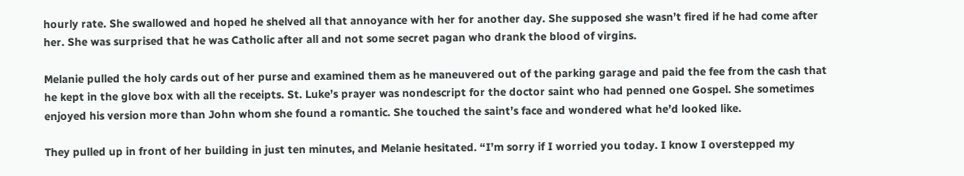hourly rate. She swallowed and hoped he shelved all that annoyance with her for another day. She supposed she wasn’t fired if he had come after her. She was surprised that he was Catholic after all and not some secret pagan who drank the blood of virgins.

Melanie pulled the holy cards out of her purse and examined them as he maneuvered out of the parking garage and paid the fee from the cash that he kept in the glove box with all the receipts. St. Luke’s prayer was nondescript for the doctor saint who had penned one Gospel. She sometimes enjoyed his version more than John whom she found a romantic. She touched the saint’s face and wondered what he’d looked like.

They pulled up in front of her building in just ten minutes, and Melanie hesitated. “I’m sorry if I worried you today. I know I overstepped my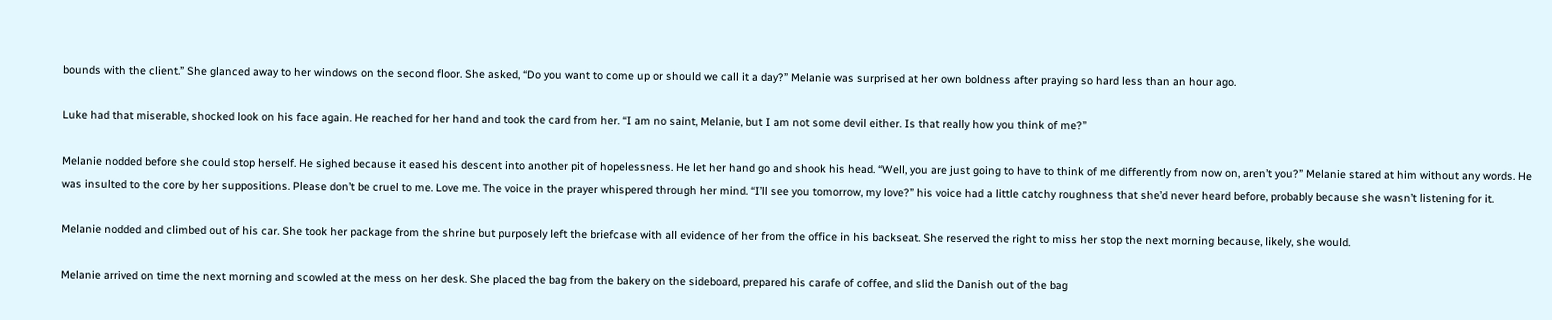bounds with the client.” She glanced away to her windows on the second floor. She asked, “Do you want to come up or should we call it a day?” Melanie was surprised at her own boldness after praying so hard less than an hour ago.

Luke had that miserable, shocked look on his face again. He reached for her hand and took the card from her. “I am no saint, Melanie, but I am not some devil either. Is that really how you think of me?”

Melanie nodded before she could stop herself. He sighed because it eased his descent into another pit of hopelessness. He let her hand go and shook his head. “Well, you are just going to have to think of me differently from now on, aren’t you?” Melanie stared at him without any words. He was insulted to the core by her suppositions. Please don’t be cruel to me. Love me. The voice in the prayer whispered through her mind. “I’ll see you tomorrow, my love?” his voice had a little catchy roughness that she’d never heard before, probably because she wasn’t listening for it.

Melanie nodded and climbed out of his car. She took her package from the shrine but purposely left the briefcase with all evidence of her from the office in his backseat. She reserved the right to miss her stop the next morning because, likely, she would.

Melanie arrived on time the next morning and scowled at the mess on her desk. She placed the bag from the bakery on the sideboard, prepared his carafe of coffee, and slid the Danish out of the bag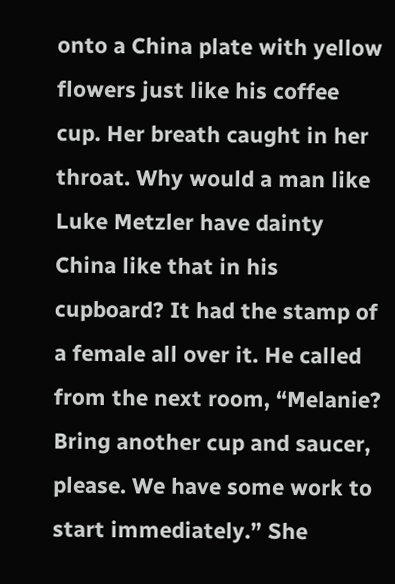onto a China plate with yellow flowers just like his coffee cup. Her breath caught in her throat. Why would a man like Luke Metzler have dainty China like that in his cupboard? It had the stamp of a female all over it. He called from the next room, “Melanie? Bring another cup and saucer, please. We have some work to start immediately.” She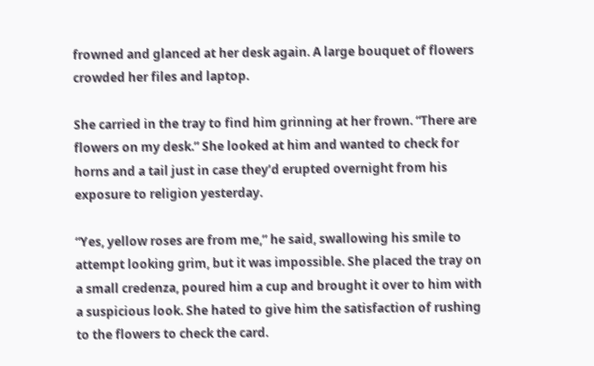frowned and glanced at her desk again. A large bouquet of flowers crowded her files and laptop.

She carried in the tray to find him grinning at her frown. “There are flowers on my desk.” She looked at him and wanted to check for horns and a tail just in case they’d erupted overnight from his exposure to religion yesterday.

“Yes, yellow roses are from me,” he said, swallowing his smile to attempt looking grim, but it was impossible. She placed the tray on a small credenza, poured him a cup and brought it over to him with a suspicious look. She hated to give him the satisfaction of rushing to the flowers to check the card.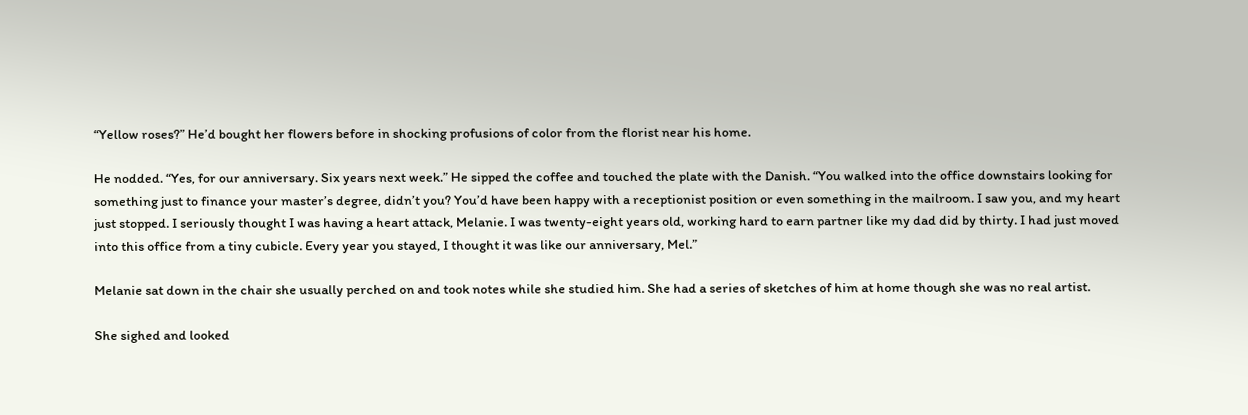“Yellow roses?” He’d bought her flowers before in shocking profusions of color from the florist near his home.

He nodded. “Yes, for our anniversary. Six years next week.” He sipped the coffee and touched the plate with the Danish. “You walked into the office downstairs looking for something just to finance your master’s degree, didn’t you? You’d have been happy with a receptionist position or even something in the mailroom. I saw you, and my heart just stopped. I seriously thought I was having a heart attack, Melanie. I was twenty-eight years old, working hard to earn partner like my dad did by thirty. I had just moved into this office from a tiny cubicle. Every year you stayed, I thought it was like our anniversary, Mel.”

Melanie sat down in the chair she usually perched on and took notes while she studied him. She had a series of sketches of him at home though she was no real artist.

She sighed and looked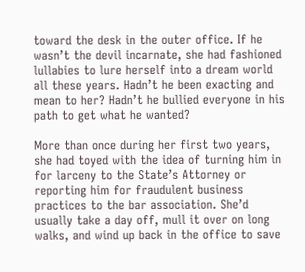toward the desk in the outer office. If he wasn’t the devil incarnate, she had fashioned lullabies to lure herself into a dream world all these years. Hadn’t he been exacting and mean to her? Hadn’t he bullied everyone in his path to get what he wanted?

More than once during her first two years, she had toyed with the idea of turning him in for larceny to the State’s Attorney or reporting him for fraudulent business practices to the bar association. She’d usually take a day off, mull it over on long walks, and wind up back in the office to save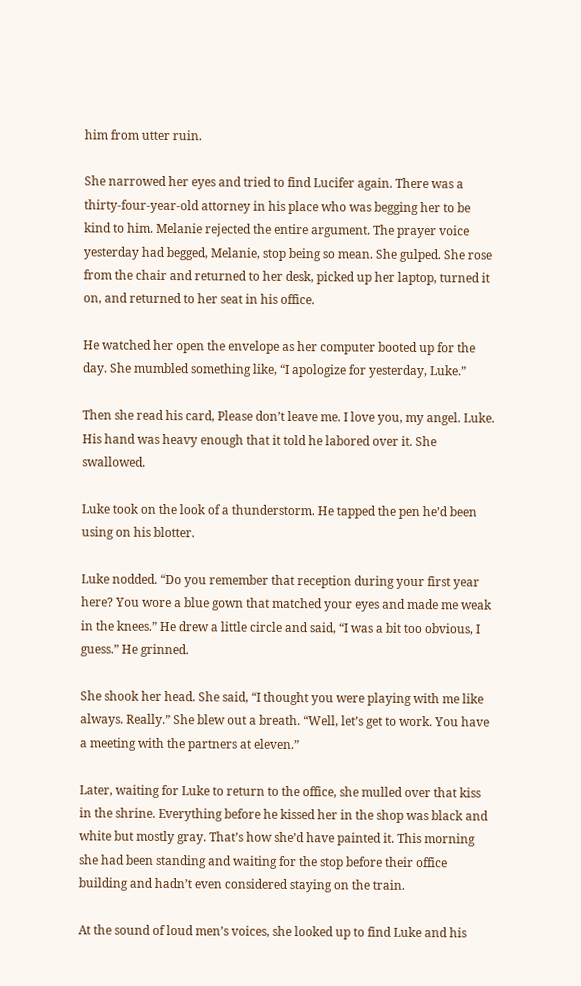him from utter ruin.

She narrowed her eyes and tried to find Lucifer again. There was a thirty-four-year-old attorney in his place who was begging her to be kind to him. Melanie rejected the entire argument. The prayer voice yesterday had begged, Melanie, stop being so mean. She gulped. She rose from the chair and returned to her desk, picked up her laptop, turned it on, and returned to her seat in his office.

He watched her open the envelope as her computer booted up for the day. She mumbled something like, “I apologize for yesterday, Luke.”

Then she read his card, Please don’t leave me. I love you, my angel. Luke. His hand was heavy enough that it told he labored over it. She swallowed.

Luke took on the look of a thunderstorm. He tapped the pen he’d been using on his blotter.

Luke nodded. “Do you remember that reception during your first year here? You wore a blue gown that matched your eyes and made me weak in the knees.” He drew a little circle and said, “I was a bit too obvious, I guess.” He grinned.

She shook her head. She said, “I thought you were playing with me like always. Really.” She blew out a breath. “Well, let’s get to work. You have a meeting with the partners at eleven.”

Later, waiting for Luke to return to the office, she mulled over that kiss in the shrine. Everything before he kissed her in the shop was black and white but mostly gray. That’s how she’d have painted it. This morning she had been standing and waiting for the stop before their office building and hadn’t even considered staying on the train.

At the sound of loud men’s voices, she looked up to find Luke and his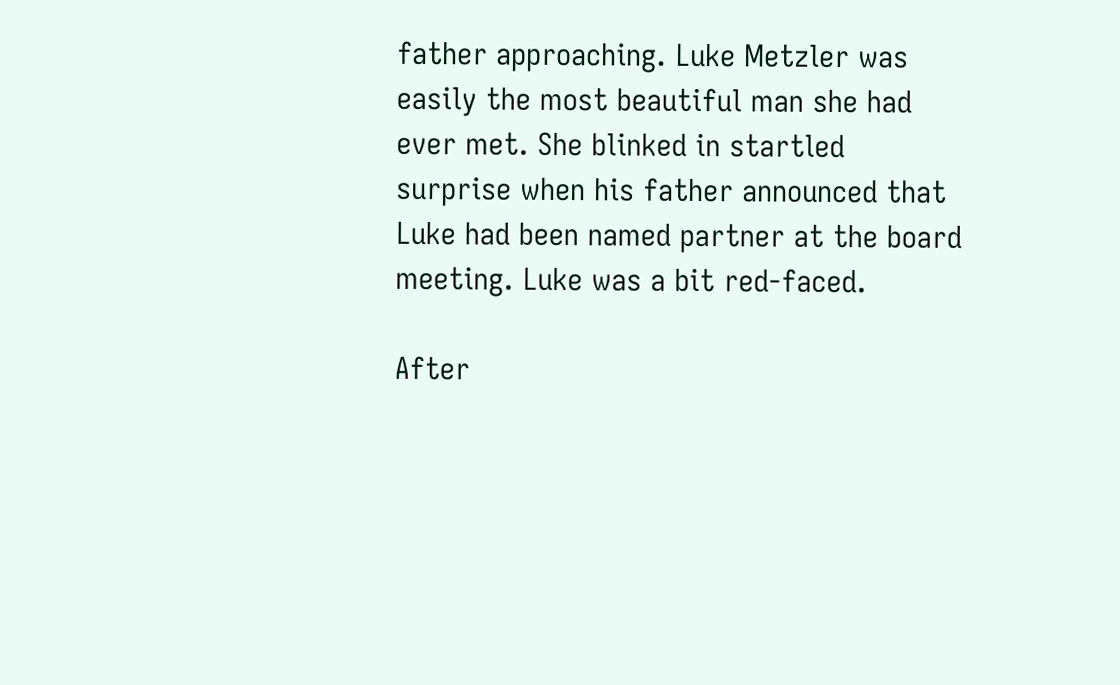father approaching. Luke Metzler was easily the most beautiful man she had ever met. She blinked in startled surprise when his father announced that Luke had been named partner at the board meeting. Luke was a bit red-faced.

After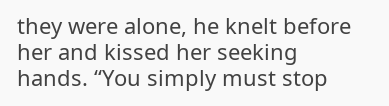they were alone, he knelt before her and kissed her seeking hands. “You simply must stop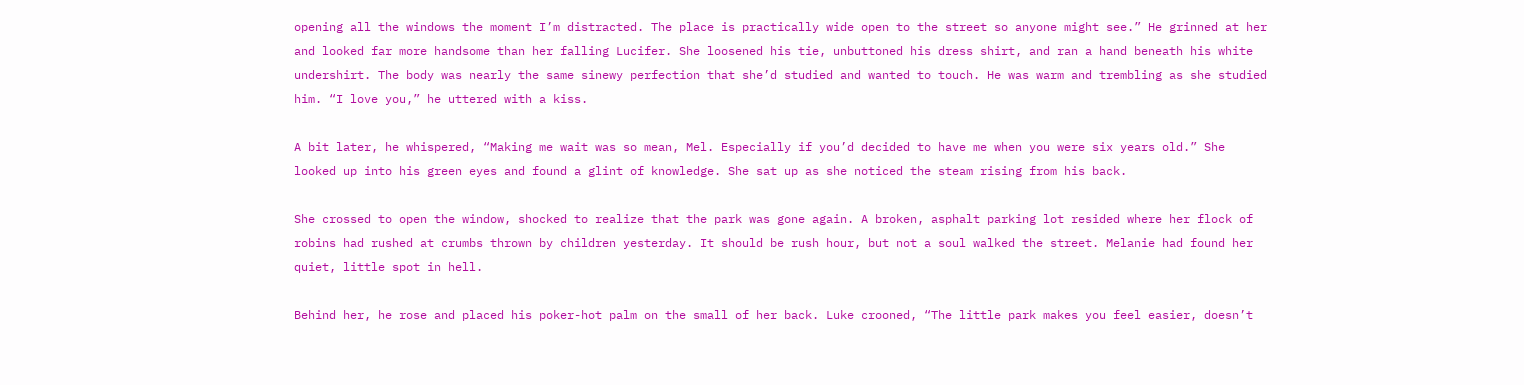opening all the windows the moment I’m distracted. The place is practically wide open to the street so anyone might see.” He grinned at her and looked far more handsome than her falling Lucifer. She loosened his tie, unbuttoned his dress shirt, and ran a hand beneath his white undershirt. The body was nearly the same sinewy perfection that she’d studied and wanted to touch. He was warm and trembling as she studied him. “I love you,” he uttered with a kiss.

A bit later, he whispered, “Making me wait was so mean, Mel. Especially if you’d decided to have me when you were six years old.” She looked up into his green eyes and found a glint of knowledge. She sat up as she noticed the steam rising from his back.

She crossed to open the window, shocked to realize that the park was gone again. A broken, asphalt parking lot resided where her flock of robins had rushed at crumbs thrown by children yesterday. It should be rush hour, but not a soul walked the street. Melanie had found her quiet, little spot in hell.

Behind her, he rose and placed his poker-hot palm on the small of her back. Luke crooned, “The little park makes you feel easier, doesn’t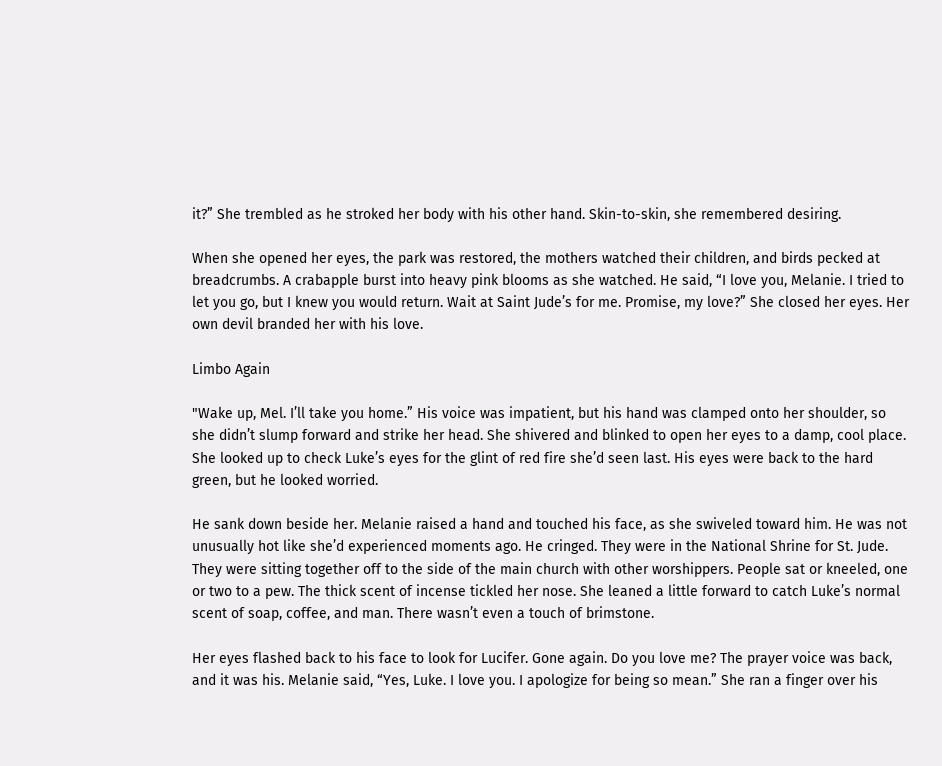it?” She trembled as he stroked her body with his other hand. Skin-to-skin, she remembered desiring.

When she opened her eyes, the park was restored, the mothers watched their children, and birds pecked at breadcrumbs. A crabapple burst into heavy pink blooms as she watched. He said, “I love you, Melanie. I tried to let you go, but I knew you would return. Wait at Saint Jude’s for me. Promise, my love?” She closed her eyes. Her own devil branded her with his love.

Limbo Again

"Wake up, Mel. I’ll take you home.” His voice was impatient, but his hand was clamped onto her shoulder, so she didn’t slump forward and strike her head. She shivered and blinked to open her eyes to a damp, cool place. She looked up to check Luke’s eyes for the glint of red fire she’d seen last. His eyes were back to the hard green, but he looked worried.

He sank down beside her. Melanie raised a hand and touched his face, as she swiveled toward him. He was not unusually hot like she’d experienced moments ago. He cringed. They were in the National Shrine for St. Jude. They were sitting together off to the side of the main church with other worshippers. People sat or kneeled, one or two to a pew. The thick scent of incense tickled her nose. She leaned a little forward to catch Luke’s normal scent of soap, coffee, and man. There wasn’t even a touch of brimstone.

Her eyes flashed back to his face to look for Lucifer. Gone again. Do you love me? The prayer voice was back, and it was his. Melanie said, “Yes, Luke. I love you. I apologize for being so mean.” She ran a finger over his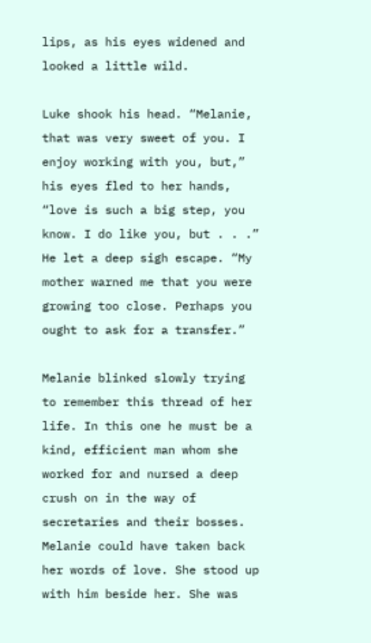lips, as his eyes widened and looked a little wild.

Luke shook his head. “Melanie, that was very sweet of you. I enjoy working with you, but,” his eyes fled to her hands, “love is such a big step, you know. I do like you, but . . .” He let a deep sigh escape. “My mother warned me that you were growing too close. Perhaps you ought to ask for a transfer.”

Melanie blinked slowly trying to remember this thread of her life. In this one he must be a kind, efficient man whom she worked for and nursed a deep crush on in the way of secretaries and their bosses. Melanie could have taken back her words of love. She stood up with him beside her. She was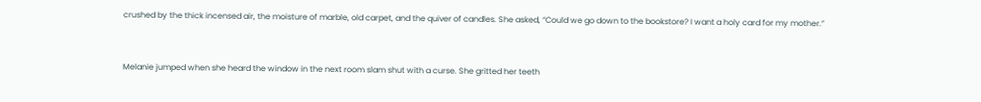crushed by the thick incensed air, the moisture of marble, old carpet, and the quiver of candles. She asked, “Could we go down to the bookstore? I want a holy card for my mother.”


Melanie jumped when she heard the window in the next room slam shut with a curse. She gritted her teeth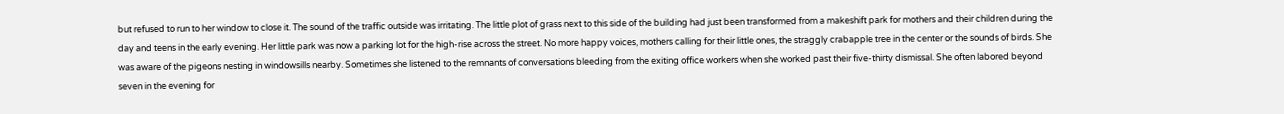but refused to run to her window to close it. The sound of the traffic outside was irritating. The little plot of grass next to this side of the building had just been transformed from a makeshift park for mothers and their children during the day and teens in the early evening. Her little park was now a parking lot for the high-rise across the street. No more happy voices, mothers calling for their little ones, the straggly crabapple tree in the center or the sounds of birds. She was aware of the pigeons nesting in windowsills nearby. Sometimes she listened to the remnants of conversations bleeding from the exiting office workers when she worked past their five-thirty dismissal. She often labored beyond seven in the evening for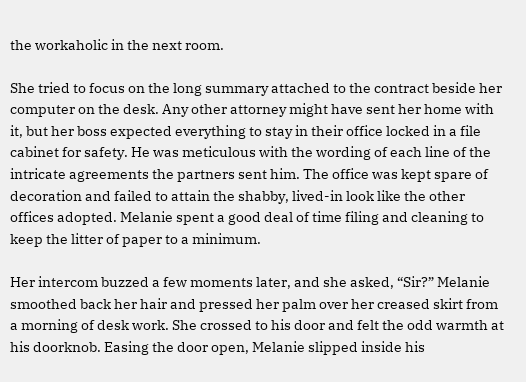the workaholic in the next room.

She tried to focus on the long summary attached to the contract beside her computer on the desk. Any other attorney might have sent her home with it, but her boss expected everything to stay in their office locked in a file cabinet for safety. He was meticulous with the wording of each line of the intricate agreements the partners sent him. The office was kept spare of decoration and failed to attain the shabby, lived-in look like the other offices adopted. Melanie spent a good deal of time filing and cleaning to keep the litter of paper to a minimum.

Her intercom buzzed a few moments later, and she asked, “Sir?” Melanie smoothed back her hair and pressed her palm over her creased skirt from a morning of desk work. She crossed to his door and felt the odd warmth at his doorknob. Easing the door open, Melanie slipped inside his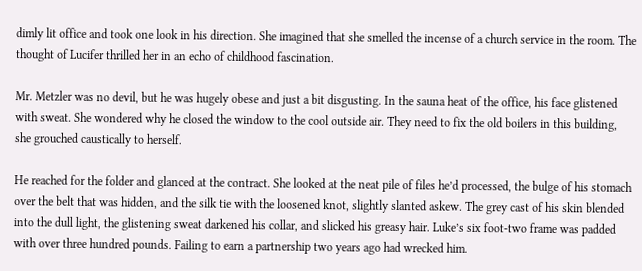dimly lit office and took one look in his direction. She imagined that she smelled the incense of a church service in the room. The thought of Lucifer thrilled her in an echo of childhood fascination.

Mr. Metzler was no devil, but he was hugely obese and just a bit disgusting. In the sauna heat of the office, his face glistened with sweat. She wondered why he closed the window to the cool outside air. They need to fix the old boilers in this building, she grouched caustically to herself.

He reached for the folder and glanced at the contract. She looked at the neat pile of files he’d processed, the bulge of his stomach over the belt that was hidden, and the silk tie with the loosened knot, slightly slanted askew. The grey cast of his skin blended into the dull light, the glistening sweat darkened his collar, and slicked his greasy hair. Luke’s six foot-two frame was padded with over three hundred pounds. Failing to earn a partnership two years ago had wrecked him.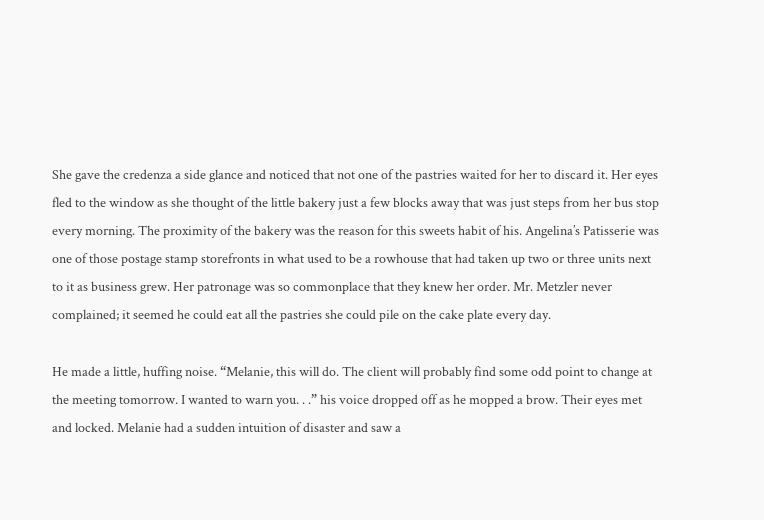She gave the credenza a side glance and noticed that not one of the pastries waited for her to discard it. Her eyes fled to the window as she thought of the little bakery just a few blocks away that was just steps from her bus stop every morning. The proximity of the bakery was the reason for this sweets habit of his. Angelina’s Patisserie was one of those postage stamp storefronts in what used to be a rowhouse that had taken up two or three units next to it as business grew. Her patronage was so commonplace that they knew her order. Mr. Metzler never complained; it seemed he could eat all the pastries she could pile on the cake plate every day.

He made a little, huffing noise. “Melanie, this will do. The client will probably find some odd point to change at the meeting tomorrow. I wanted to warn you. . .” his voice dropped off as he mopped a brow. Their eyes met and locked. Melanie had a sudden intuition of disaster and saw a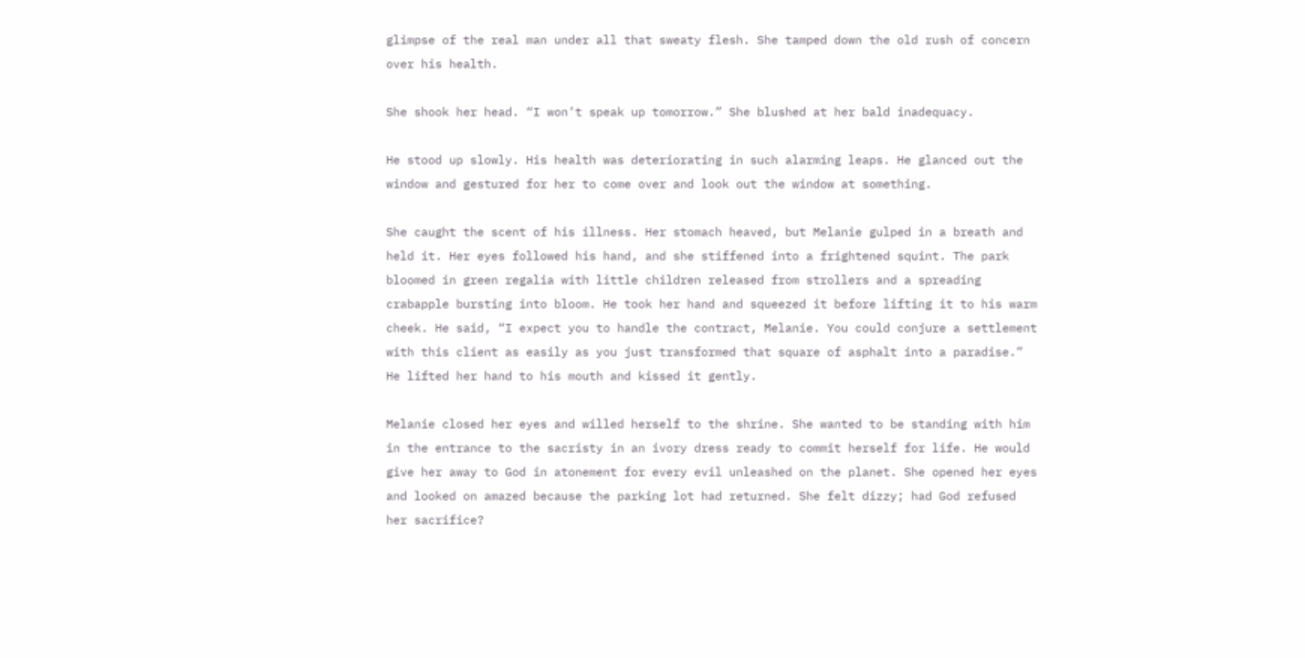glimpse of the real man under all that sweaty flesh. She tamped down the old rush of concern over his health.

She shook her head. “I won’t speak up tomorrow.” She blushed at her bald inadequacy.

He stood up slowly. His health was deteriorating in such alarming leaps. He glanced out the window and gestured for her to come over and look out the window at something.

She caught the scent of his illness. Her stomach heaved, but Melanie gulped in a breath and held it. Her eyes followed his hand, and she stiffened into a frightened squint. The park bloomed in green regalia with little children released from strollers and a spreading crabapple bursting into bloom. He took her hand and squeezed it before lifting it to his warm cheek. He said, “I expect you to handle the contract, Melanie. You could conjure a settlement with this client as easily as you just transformed that square of asphalt into a paradise.” He lifted her hand to his mouth and kissed it gently.

Melanie closed her eyes and willed herself to the shrine. She wanted to be standing with him in the entrance to the sacristy in an ivory dress ready to commit herself for life. He would give her away to God in atonement for every evil unleashed on the planet. She opened her eyes and looked on amazed because the parking lot had returned. She felt dizzy; had God refused her sacrifice?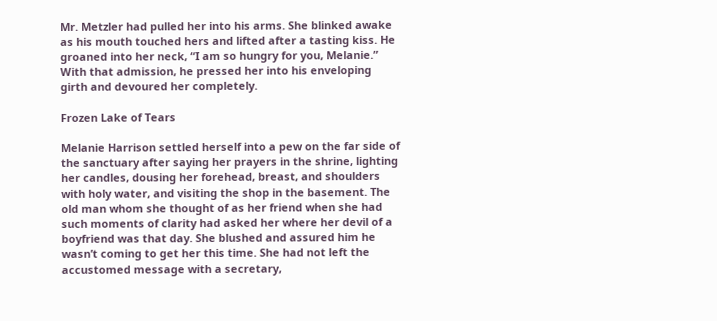Mr. Metzler had pulled her into his arms. She blinked awake as his mouth touched hers and lifted after a tasting kiss. He groaned into her neck, “I am so hungry for you, Melanie.” With that admission, he pressed her into his enveloping girth and devoured her completely.

Frozen Lake of Tears

Melanie Harrison settled herself into a pew on the far side of the sanctuary after saying her prayers in the shrine, lighting her candles, dousing her forehead, breast, and shoulders with holy water, and visiting the shop in the basement. The old man whom she thought of as her friend when she had such moments of clarity had asked her where her devil of a boyfriend was that day. She blushed and assured him he wasn’t coming to get her this time. She had not left the accustomed message with a secretary,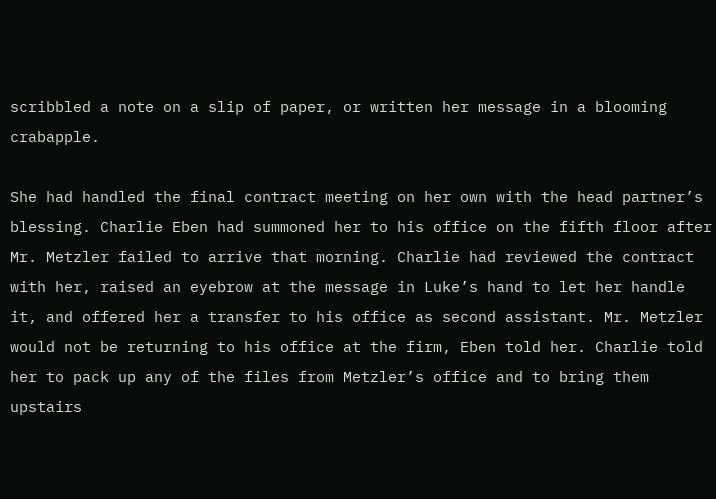scribbled a note on a slip of paper, or written her message in a blooming crabapple.

She had handled the final contract meeting on her own with the head partner’s blessing. Charlie Eben had summoned her to his office on the fifth floor after Mr. Metzler failed to arrive that morning. Charlie had reviewed the contract with her, raised an eyebrow at the message in Luke’s hand to let her handle it, and offered her a transfer to his office as second assistant. Mr. Metzler would not be returning to his office at the firm, Eben told her. Charlie told her to pack up any of the files from Metzler’s office and to bring them upstairs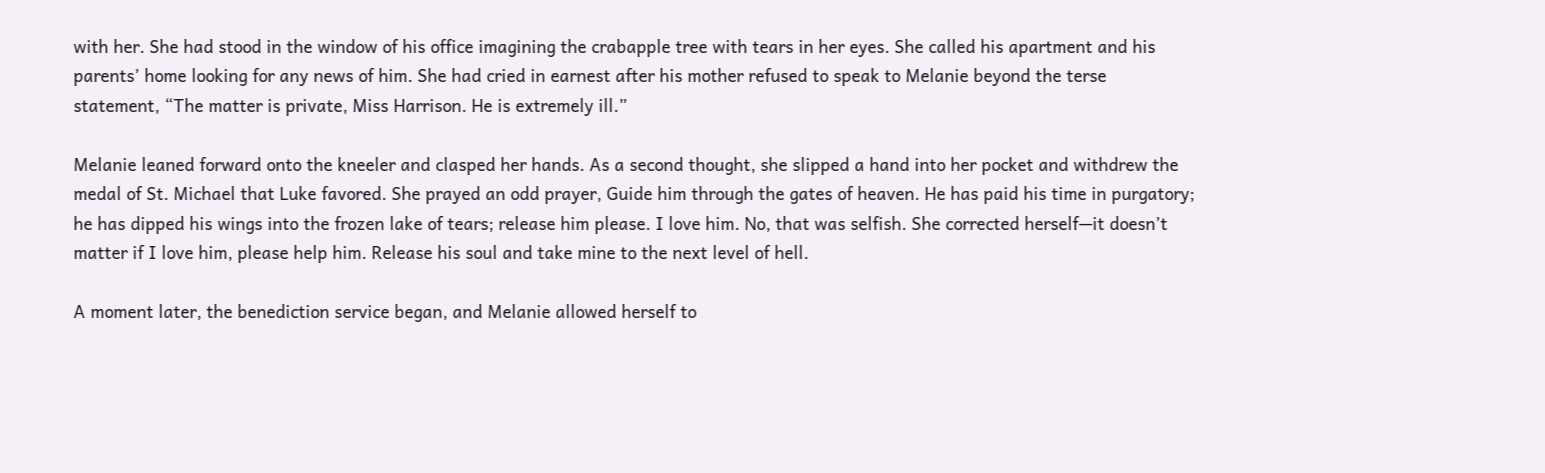with her. She had stood in the window of his office imagining the crabapple tree with tears in her eyes. She called his apartment and his parents’ home looking for any news of him. She had cried in earnest after his mother refused to speak to Melanie beyond the terse statement, “The matter is private, Miss Harrison. He is extremely ill.”

Melanie leaned forward onto the kneeler and clasped her hands. As a second thought, she slipped a hand into her pocket and withdrew the medal of St. Michael that Luke favored. She prayed an odd prayer, Guide him through the gates of heaven. He has paid his time in purgatory; he has dipped his wings into the frozen lake of tears; release him please. I love him. No, that was selfish. She corrected herself—it doesn’t matter if I love him, please help him. Release his soul and take mine to the next level of hell.

A moment later, the benediction service began, and Melanie allowed herself to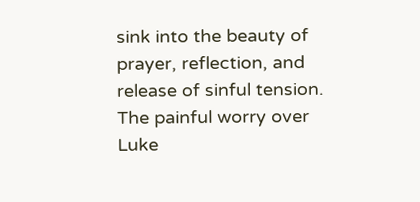sink into the beauty of prayer, reflection, and release of sinful tension. The painful worry over Luke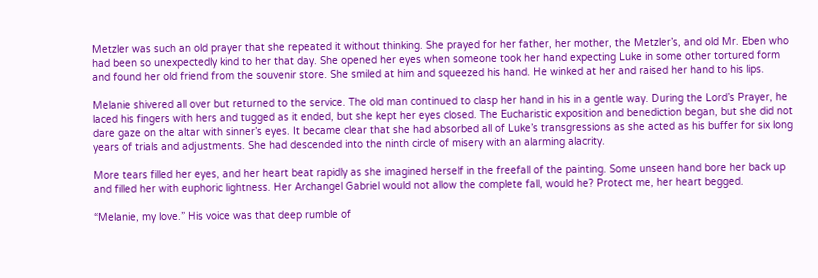Metzler was such an old prayer that she repeated it without thinking. She prayed for her father, her mother, the Metzler’s, and old Mr. Eben who had been so unexpectedly kind to her that day. She opened her eyes when someone took her hand expecting Luke in some other tortured form and found her old friend from the souvenir store. She smiled at him and squeezed his hand. He winked at her and raised her hand to his lips.

Melanie shivered all over but returned to the service. The old man continued to clasp her hand in his in a gentle way. During the Lord’s Prayer, he laced his fingers with hers and tugged as it ended, but she kept her eyes closed. The Eucharistic exposition and benediction began, but she did not dare gaze on the altar with sinner’s eyes. It became clear that she had absorbed all of Luke’s transgressions as she acted as his buffer for six long years of trials and adjustments. She had descended into the ninth circle of misery with an alarming alacrity.

More tears filled her eyes, and her heart beat rapidly as she imagined herself in the freefall of the painting. Some unseen hand bore her back up and filled her with euphoric lightness. Her Archangel Gabriel would not allow the complete fall, would he? Protect me, her heart begged.

“Melanie, my love.” His voice was that deep rumble of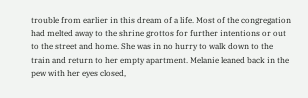trouble from earlier in this dream of a life. Most of the congregation had melted away to the shrine grottos for further intentions or out to the street and home. She was in no hurry to walk down to the train and return to her empty apartment. Melanie leaned back in the pew with her eyes closed,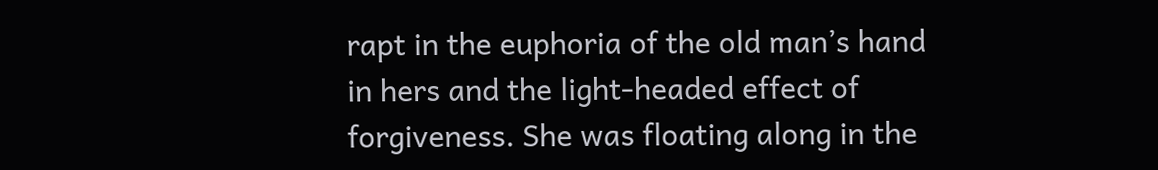rapt in the euphoria of the old man’s hand in hers and the light-headed effect of forgiveness. She was floating along in the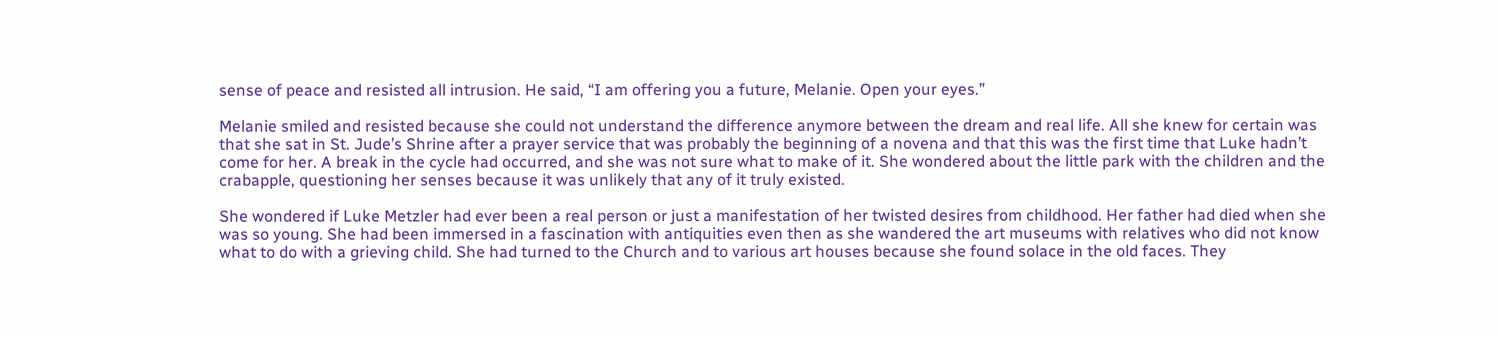sense of peace and resisted all intrusion. He said, “I am offering you a future, Melanie. Open your eyes.”

Melanie smiled and resisted because she could not understand the difference anymore between the dream and real life. All she knew for certain was that she sat in St. Jude’s Shrine after a prayer service that was probably the beginning of a novena and that this was the first time that Luke hadn’t come for her. A break in the cycle had occurred, and she was not sure what to make of it. She wondered about the little park with the children and the crabapple, questioning her senses because it was unlikely that any of it truly existed.

She wondered if Luke Metzler had ever been a real person or just a manifestation of her twisted desires from childhood. Her father had died when she was so young. She had been immersed in a fascination with antiquities even then as she wandered the art museums with relatives who did not know what to do with a grieving child. She had turned to the Church and to various art houses because she found solace in the old faces. They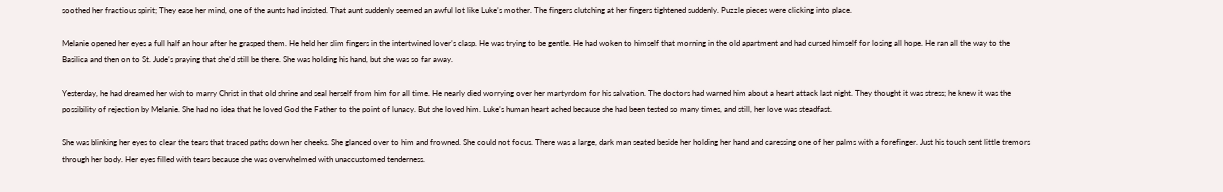soothed her fractious spirit; They ease her mind, one of the aunts had insisted. That aunt suddenly seemed an awful lot like Luke’s mother. The fingers clutching at her fingers tightened suddenly. Puzzle pieces were clicking into place.

Melanie opened her eyes a full half an hour after he grasped them. He held her slim fingers in the intertwined lover’s clasp. He was trying to be gentle. He had woken to himself that morning in the old apartment and had cursed himself for losing all hope. He ran all the way to the Basilica and then on to St. Jude’s praying that she’d still be there. She was holding his hand, but she was so far away.

Yesterday, he had dreamed her wish to marry Christ in that old shrine and seal herself from him for all time. He nearly died worrying over her martyrdom for his salvation. The doctors had warned him about a heart attack last night. They thought it was stress; he knew it was the possibility of rejection by Melanie. She had no idea that he loved God the Father to the point of lunacy. But she loved him. Luke’s human heart ached because she had been tested so many times, and still, her love was steadfast.

She was blinking her eyes to clear the tears that traced paths down her cheeks. She glanced over to him and frowned. She could not focus. There was a large, dark man seated beside her holding her hand and caressing one of her palms with a forefinger. Just his touch sent little tremors through her body. Her eyes filled with tears because she was overwhelmed with unaccustomed tenderness.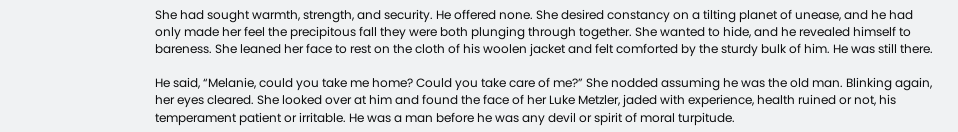She had sought warmth, strength, and security. He offered none. She desired constancy on a tilting planet of unease, and he had only made her feel the precipitous fall they were both plunging through together. She wanted to hide, and he revealed himself to bareness. She leaned her face to rest on the cloth of his woolen jacket and felt comforted by the sturdy bulk of him. He was still there.

He said, “Melanie, could you take me home? Could you take care of me?” She nodded assuming he was the old man. Blinking again, her eyes cleared. She looked over at him and found the face of her Luke Metzler, jaded with experience, health ruined or not, his temperament patient or irritable. He was a man before he was any devil or spirit of moral turpitude.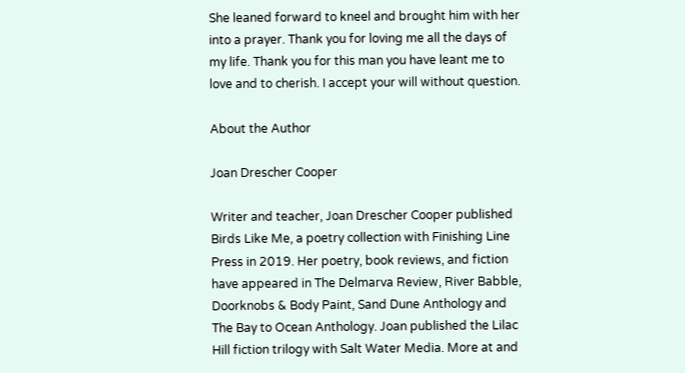She leaned forward to kneel and brought him with her into a prayer. Thank you for loving me all the days of my life. Thank you for this man you have leant me to love and to cherish. I accept your will without question.

About the Author

Joan Drescher Cooper

Writer and teacher, Joan Drescher Cooper published Birds Like Me, a poetry collection with Finishing Line Press in 2019. Her poetry, book reviews, and fiction have appeared in The Delmarva Review, River Babble, Doorknobs & Body Paint, Sand Dune Anthology and The Bay to Ocean Anthology. Joan published the Lilac Hill fiction trilogy with Salt Water Media. More at and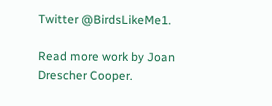Twitter @BirdsLikeMe1.

Read more work by Joan Drescher Cooper.